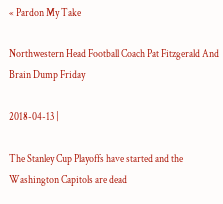« Pardon My Take

Northwestern Head Football Coach Pat Fitzgerald And Brain Dump Friday

2018-04-13 |

The Stanley Cup Playoffs have started and the Washington Capitols are dead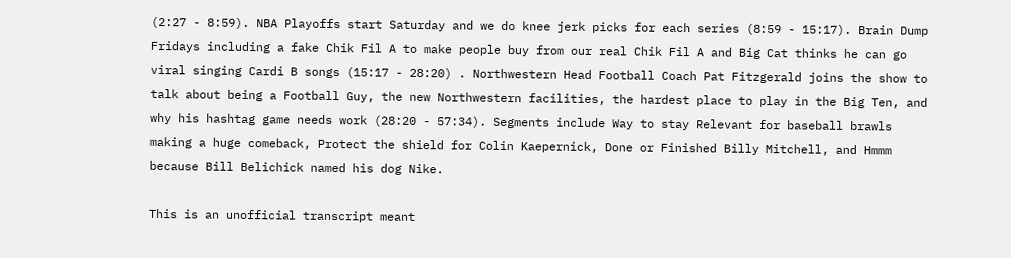(2:27 - 8:59). NBA Playoffs start Saturday and we do knee jerk picks for each series (8:59 - 15:17). Brain Dump Fridays including a fake Chik Fil A to make people buy from our real Chik Fil A and Big Cat thinks he can go viral singing Cardi B songs (15:17 - 28:20) . Northwestern Head Football Coach Pat Fitzgerald joins the show to talk about being a Football Guy, the new Northwestern facilities, the hardest place to play in the Big Ten, and why his hashtag game needs work (28:20 - 57:34). Segments include Way to stay Relevant for baseball brawls making a huge comeback, Protect the shield for Colin Kaepernick, Done or Finished Billy Mitchell, and Hmmm because Bill Belichick named his dog Nike.

This is an unofficial transcript meant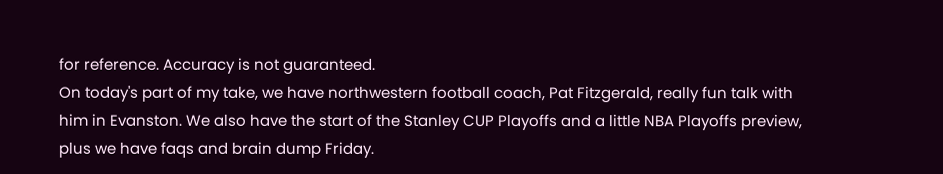for reference. Accuracy is not guaranteed.
On today's part of my take, we have northwestern football coach, Pat Fitzgerald, really fun talk with him in Evanston. We also have the start of the Stanley CUP Playoffs and a little NBA Playoffs preview, plus we have faqs and brain dump Friday.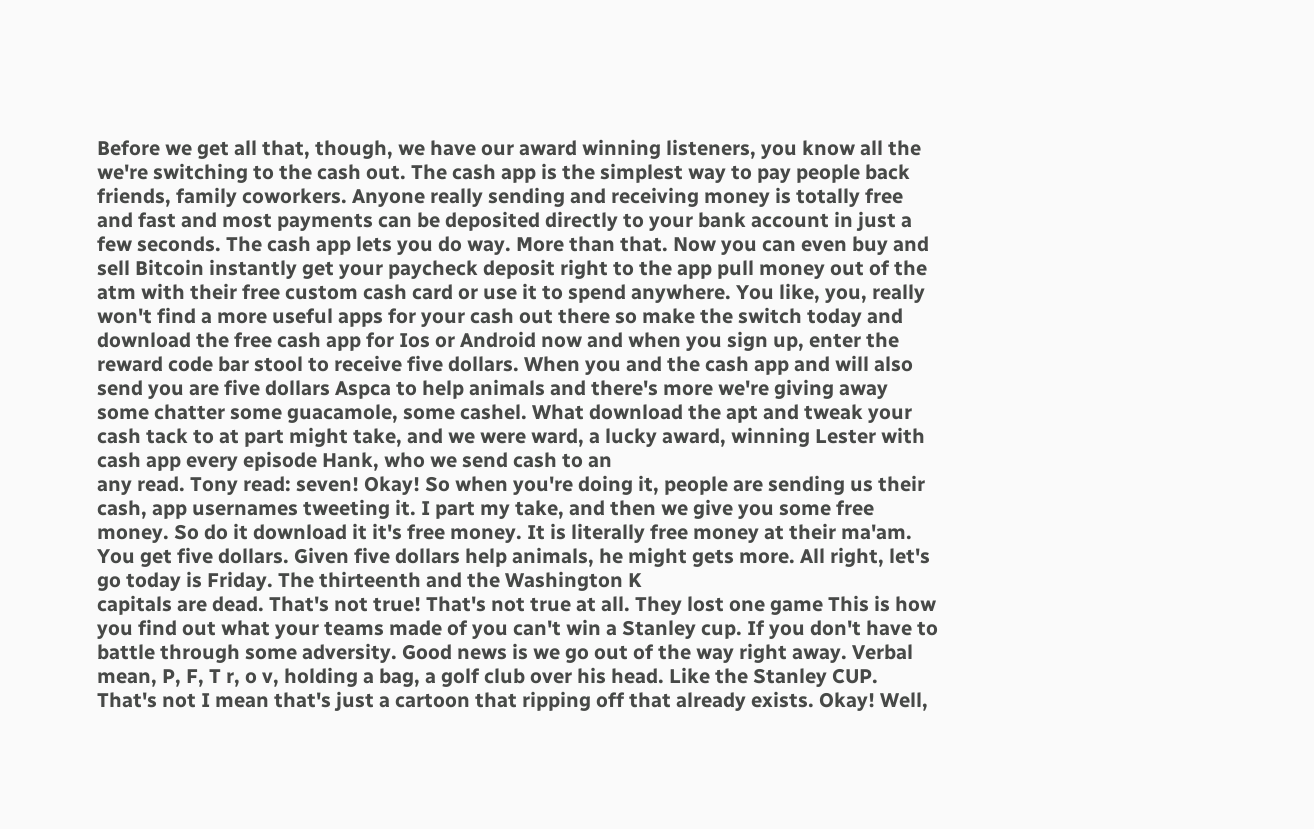Before we get all that, though, we have our award winning listeners, you know all the we're switching to the cash out. The cash app is the simplest way to pay people back friends, family coworkers. Anyone really sending and receiving money is totally free and fast and most payments can be deposited directly to your bank account in just a few seconds. The cash app lets you do way. More than that. Now you can even buy and sell Bitcoin instantly get your paycheck deposit right to the app pull money out of the atm with their free custom cash card or use it to spend anywhere. You like, you, really won't find a more useful apps for your cash out there so make the switch today and download the free cash app for Ios or Android now and when you sign up, enter the reward code bar stool to receive five dollars. When you and the cash app and will also send you are five dollars Aspca to help animals and there's more we're giving away some chatter some guacamole, some cashel. What download the apt and tweak your cash tack to at part might take, and we were ward, a lucky award, winning Lester with cash app every episode Hank, who we send cash to an
any read. Tony read: seven! Okay! So when you're doing it, people are sending us their cash, app usernames tweeting it. I part my take, and then we give you some free money. So do it download it it's free money. It is literally free money at their ma'am. You get five dollars. Given five dollars help animals, he might gets more. All right, let's go today is Friday. The thirteenth and the Washington K
capitals are dead. That's not true! That's not true at all. They lost one game This is how you find out what your teams made of you can't win a Stanley cup. If you don't have to battle through some adversity. Good news is we go out of the way right away. Verbal mean, P, F, T r, o v, holding a bag, a golf club over his head. Like the Stanley CUP. That's not I mean that's just a cartoon that ripping off that already exists. Okay! Well,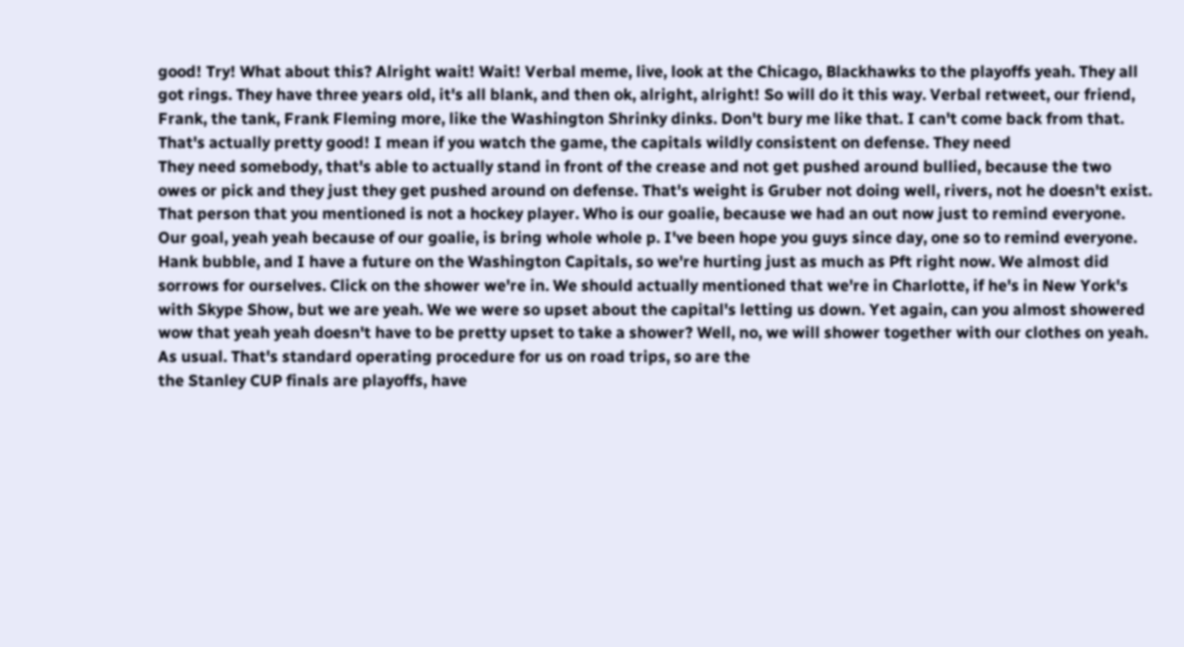good! Try! What about this? Alright wait! Wait! Verbal meme, live, look at the Chicago, Blackhawks to the playoffs yeah. They all got rings. They have three years old, it's all blank, and then ok, alright, alright! So will do it this way. Verbal retweet, our friend, Frank, the tank, Frank Fleming more, like the Washington Shrinky dinks. Don't bury me like that. I can't come back from that. That's actually pretty good! I mean if you watch the game, the capitals wildly consistent on defense. They need
They need somebody, that's able to actually stand in front of the crease and not get pushed around bullied, because the two owes or pick and they just they get pushed around on defense. That's weight is Gruber not doing well, rivers, not he doesn't exist. That person that you mentioned is not a hockey player. Who is our goalie, because we had an out now just to remind everyone. Our goal, yeah yeah because of our goalie, is bring whole whole p. I've been hope you guys since day, one so to remind everyone. Hank bubble, and I have a future on the Washington Capitals, so we're hurting just as much as Pft right now. We almost did sorrows for ourselves. Click on the shower we're in. We should actually mentioned that we're in Charlotte, if he's in New York's with Skype Show, but we are yeah. We we were so upset about the capital's letting us down. Yet again, can you almost showered wow that yeah yeah doesn't have to be pretty upset to take a shower? Well, no, we will shower together with our clothes on yeah. As usual. That's standard operating procedure for us on road trips, so are the
the Stanley CUP finals are playoffs, have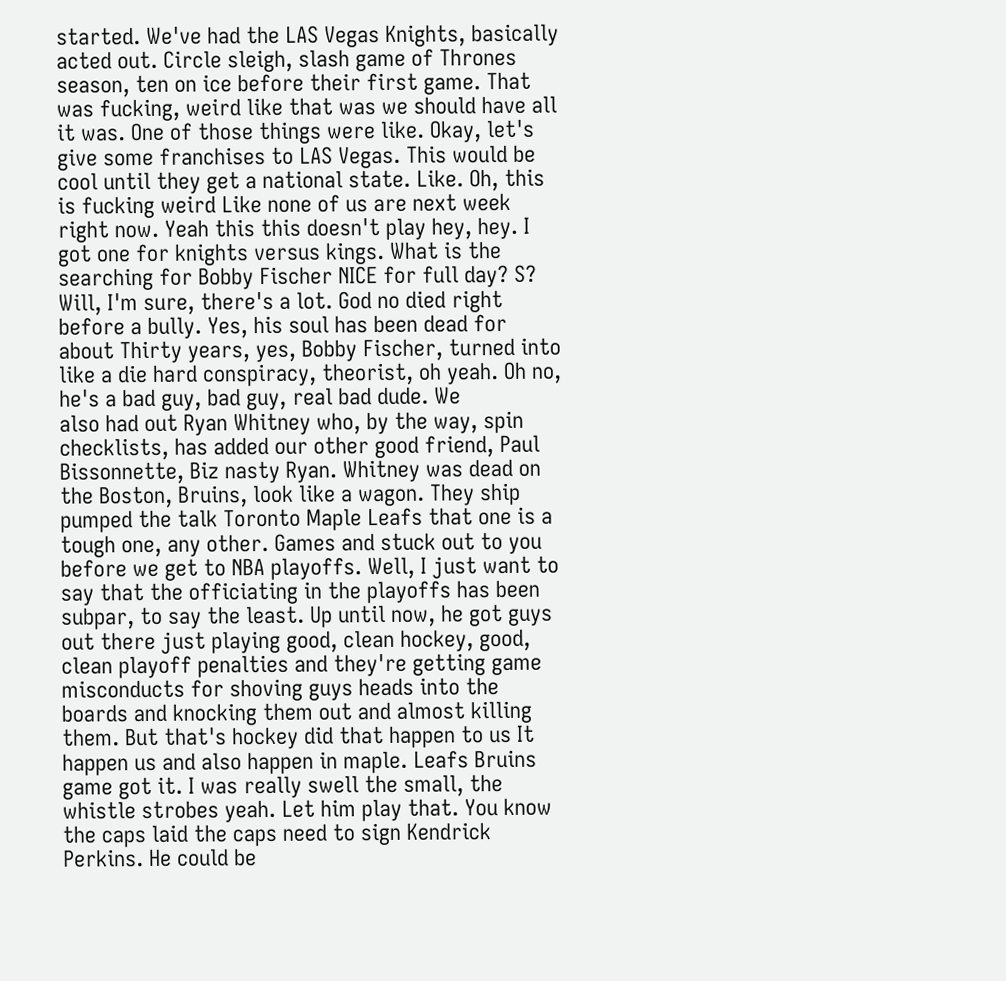started. We've had the LAS Vegas Knights, basically acted out. Circle sleigh, slash game of Thrones season, ten on ice before their first game. That was fucking, weird like that was we should have all it was. One of those things were like. Okay, let's give some franchises to LAS Vegas. This would be cool until they get a national state. Like. Oh, this is fucking weird Like none of us are next week right now. Yeah this this doesn't play hey, hey. I got one for knights versus kings. What is the searching for Bobby Fischer NICE for full day? S? Will, I'm sure, there's a lot. God no died right before a bully. Yes, his soul has been dead for about Thirty years, yes, Bobby Fischer, turned into like a die hard conspiracy, theorist, oh yeah. Oh no, he's a bad guy, bad guy, real bad dude. We
also had out Ryan Whitney who, by the way, spin checklists, has added our other good friend, Paul Bissonnette, Biz nasty Ryan. Whitney was dead on the Boston, Bruins, look like a wagon. They ship pumped the talk Toronto Maple Leafs that one is a tough one, any other. Games and stuck out to you before we get to NBA playoffs. Well, I just want to say that the officiating in the playoffs has been subpar, to say the least. Up until now, he got guys out there just playing good, clean hockey, good, clean playoff penalties and they're getting game misconducts for shoving guys heads into the boards and knocking them out and almost killing them. But that's hockey did that happen to us It happen us and also happen in maple. Leafs Bruins game got it. I was really swell the small, the whistle strobes yeah. Let him play that. You know the caps laid the caps need to sign Kendrick Perkins. He could be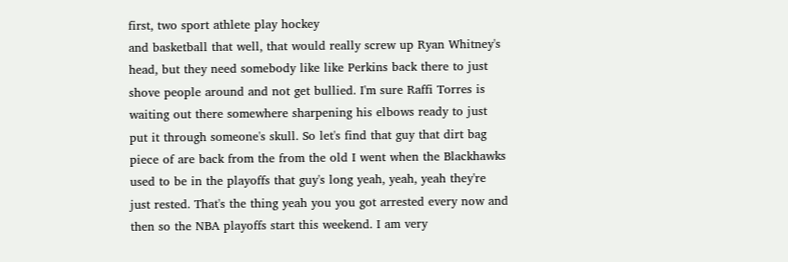first, two sport athlete play hockey
and basketball that well, that would really screw up Ryan Whitney's head, but they need somebody like like Perkins back there to just shove people around and not get bullied. I'm sure Raffi Torres is waiting out there somewhere sharpening his elbows ready to just put it through someone's skull. So let's find that guy that dirt bag piece of are back from the from the old I went when the Blackhawks used to be in the playoffs that guy's long yeah, yeah, yeah they're just rested. That's the thing yeah you you got arrested every now and then so the NBA playoffs start this weekend. I am very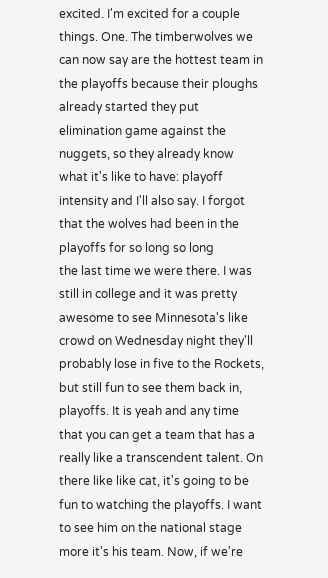excited. I'm excited for a couple things. One. The timberwolves we can now say are the hottest team in the playoffs because their ploughs already started they put elimination game against the nuggets, so they already know what it's like to have: playoff intensity and I'll also say. I forgot that the wolves had been in the playoffs for so long so long
the last time we were there. I was still in college and it was pretty awesome to see Minnesota's like crowd on Wednesday night they'll probably lose in five to the Rockets, but still fun to see them back in, playoffs. It is yeah and any time that you can get a team that has a really like a transcendent talent. On there like like cat, it's going to be fun to watching the playoffs. I want to see him on the national stage more it's his team. Now, if we're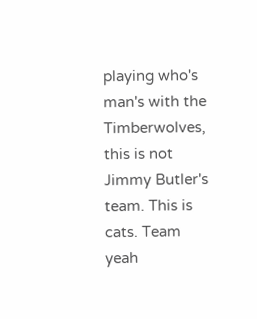playing who's man's with the Timberwolves, this is not Jimmy Butler's team. This is cats. Team yeah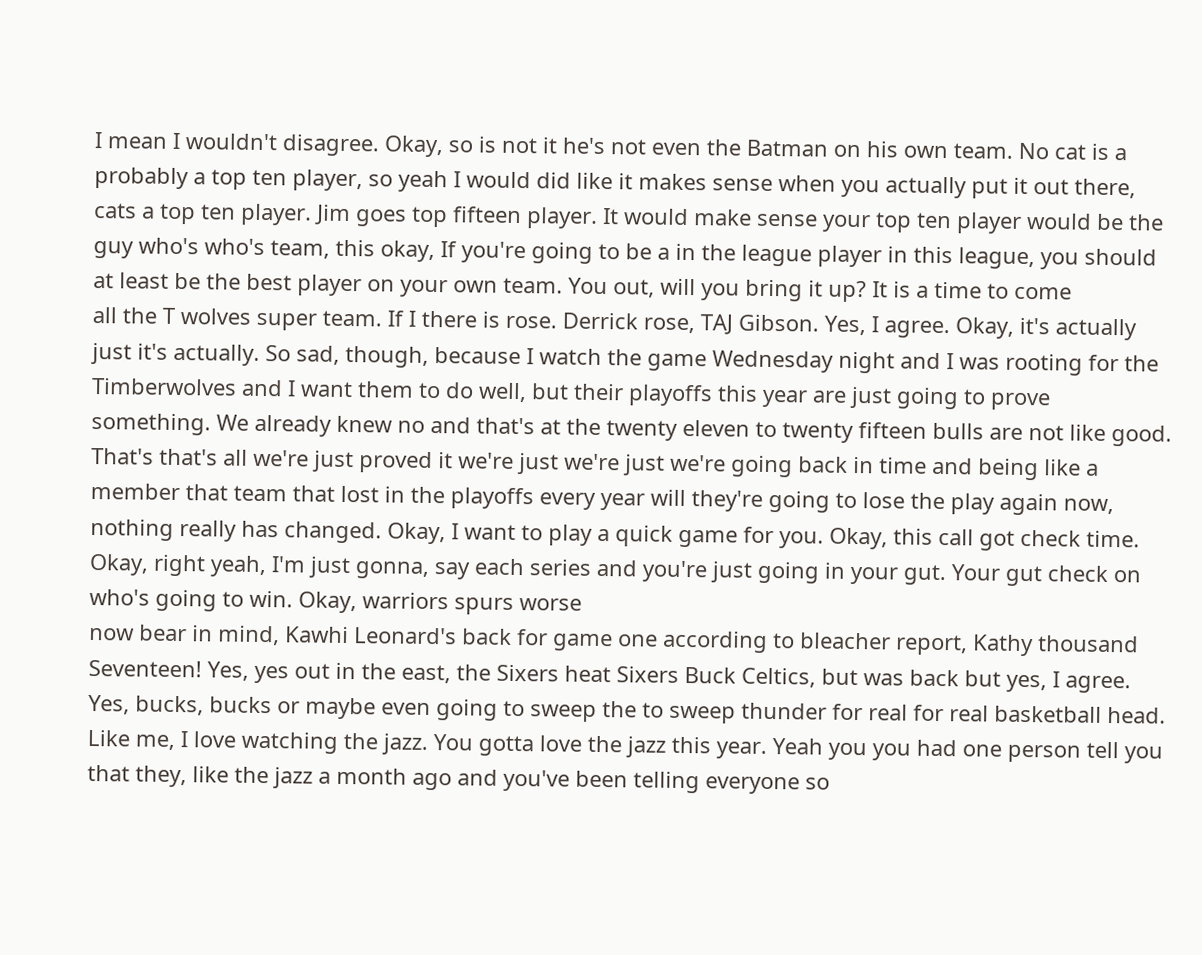I mean I wouldn't disagree. Okay, so is not it he's not even the Batman on his own team. No cat is a probably a top ten player, so yeah I would did like it makes sense when you actually put it out there, cats a top ten player. Jim goes top fifteen player. It would make sense your top ten player would be the guy who's who's team, this okay, If you're going to be a in the league player in this league, you should at least be the best player on your own team. You out, will you bring it up? It is a time to come
all the T wolves super team. If I there is rose. Derrick rose, TAJ Gibson. Yes, I agree. Okay, it's actually just it's actually. So sad, though, because I watch the game Wednesday night and I was rooting for the Timberwolves and I want them to do well, but their playoffs this year are just going to prove something. We already knew no and that's at the twenty eleven to twenty fifteen bulls are not like good. That's that's all we're just proved it we're just we're just we're going back in time and being like a member that team that lost in the playoffs every year will they're going to lose the play again now, nothing really has changed. Okay, I want to play a quick game for you. Okay, this call got check time. Okay, right yeah, I'm just gonna, say each series and you're just going in your gut. Your gut check on who's going to win. Okay, warriors spurs worse
now bear in mind, Kawhi Leonard's back for game one according to bleacher report, Kathy thousand Seventeen! Yes, yes out in the east, the Sixers heat Sixers Buck Celtics, but was back but yes, I agree. Yes, bucks, bucks or maybe even going to sweep the to sweep thunder for real for real basketball head. Like me, I love watching the jazz. You gotta love the jazz this year. Yeah you you had one person tell you that they, like the jazz a month ago and you've been telling everyone so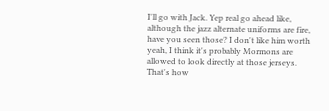I'll go with Jack. Yep real go ahead like, although the jazz alternate uniforms are fire, have you seen those? I don't like him worth yeah, I think it's probably Mormons are allowed to look directly at those jerseys. That's how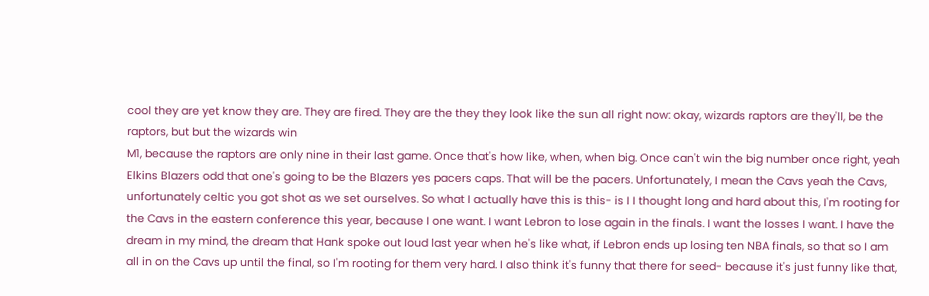cool they are yet know they are. They are fired. They are the they they look like the sun all right now: okay, wizards raptors are they'll, be the raptors, but but the wizards win
M1, because the raptors are only nine in their last game. Once that's how like, when, when big. Once can't win the big number once right, yeah Elkins Blazers odd that one's going to be the Blazers yes pacers caps. That will be the pacers. Unfortunately, I mean the Cavs yeah the Cavs, unfortunately celtic you got shot as we set ourselves. So what I actually have this is this- is I I thought long and hard about this, I'm rooting for the Cavs in the eastern conference this year, because I one want. I want Lebron to lose again in the finals. I want the losses I want. I have the dream in my mind, the dream that Hank spoke out loud last year when he's like what, if Lebron ends up losing ten NBA finals, so that so I am
all in on the Cavs up until the final, so I'm rooting for them very hard. I also think it's funny that there for seed- because it's just funny like that,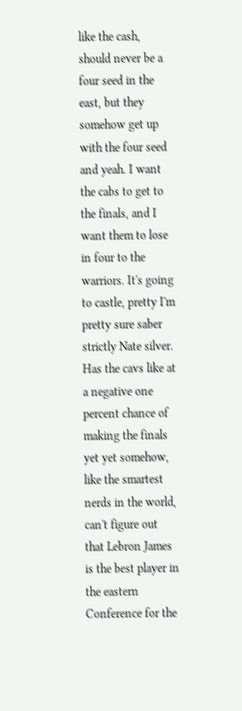like the cash, should never be a four seed in the east, but they somehow get up with the four seed and yeah. I want the cabs to get to the finals, and I want them to lose in four to the warriors. It's going to castle, pretty I'm pretty sure saber strictly Nate silver. Has the cavs like at a negative one percent chance of making the finals yet yet somehow, like the smartest nerds in the world, can't figure out that Lebron James is the best player in the eastern Conference for the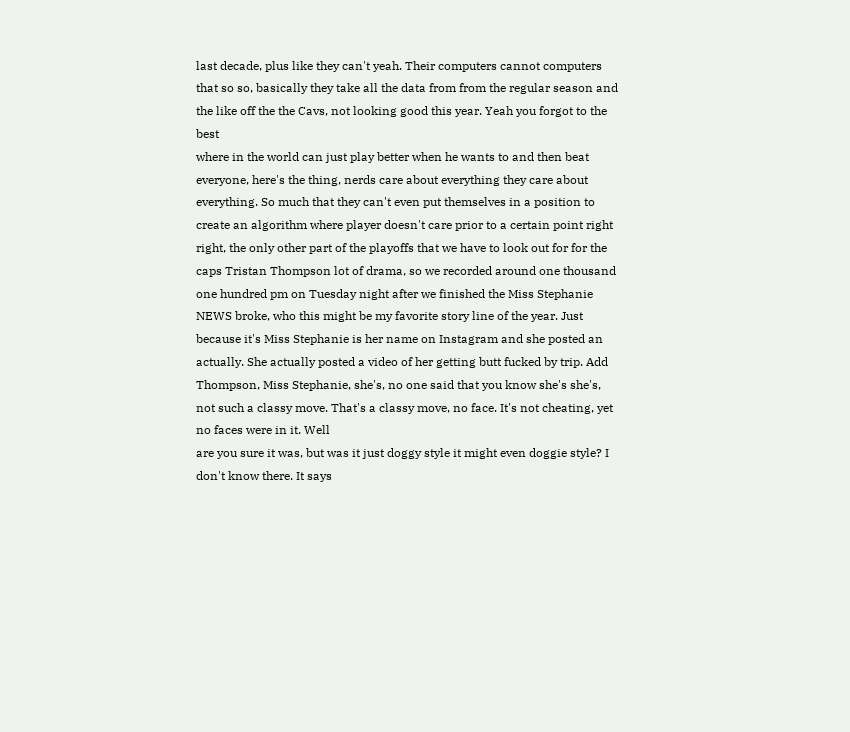last decade, plus like they can't yeah. Their computers cannot computers that so so, basically they take all the data from from the regular season and the like off the the Cavs, not looking good this year. Yeah you forgot to the best
where in the world can just play better when he wants to and then beat everyone, here's the thing, nerds care about everything they care about everything. So much that they can't even put themselves in a position to create an algorithm where player doesn't care prior to a certain point right right, the only other part of the playoffs that we have to look out for for the caps Tristan Thompson lot of drama, so we recorded around one thousand one hundred pm on Tuesday night after we finished the Miss Stephanie NEWS broke, who this might be my favorite story line of the year. Just because it's Miss Stephanie is her name on Instagram and she posted an actually. She actually posted a video of her getting butt fucked by trip. Add Thompson, Miss Stephanie, she's, no one said that you know she's she's, not such a classy move. That's a classy move, no face. It's not cheating, yet no faces were in it. Well
are you sure it was, but was it just doggy style it might even doggie style? I don't know there. It says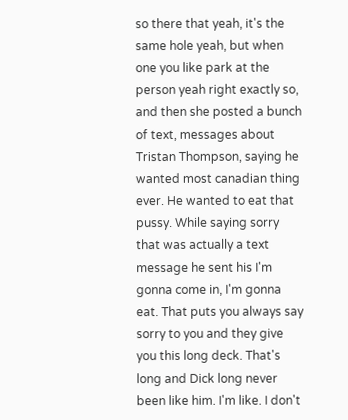so there that yeah, it's the same hole yeah, but when one you like park at the person yeah right exactly so, and then she posted a bunch of text, messages about Tristan Thompson, saying he wanted most canadian thing ever. He wanted to eat that pussy. While saying sorry that was actually a text message he sent his I'm gonna come in, I'm gonna eat. That puts you always say sorry to you and they give you this long deck. That's long and Dick long never been like him. I'm like. I don't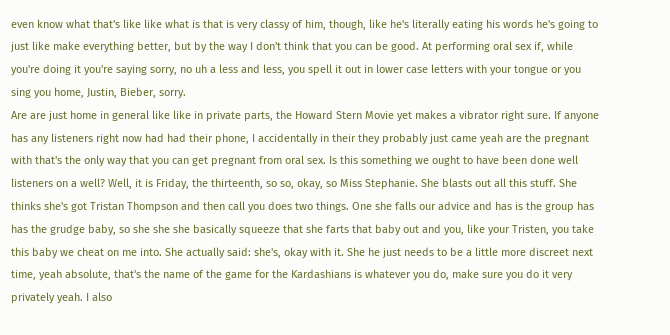even know what that's like like what is that is very classy of him, though, like he's literally eating his words he's going to just like make everything better, but by the way I don't think that you can be good. At performing oral sex if, while you're doing it you're saying sorry, no uh a less and less, you spell it out in lower case letters with your tongue or you sing you home, Justin, Bieber, sorry.
Are are just home in general like like in private parts, the Howard Stern Movie yet makes a vibrator right sure. If anyone has any listeners right now had had their phone, I accidentally in their they probably just came yeah are the pregnant with that's the only way that you can get pregnant from oral sex. Is this something we ought to have been done well listeners on a well? Well, it is Friday, the thirteenth, so so, okay, so Miss Stephanie. She blasts out all this stuff. She thinks she's got Tristan Thompson and then call you does two things. One she falls our advice and has is the group has has the grudge baby, so she she she basically squeeze that she farts that baby out and you, like your Tristen, you take this baby we cheat on me into. She actually said: she's, okay with it. She he just needs to be a little more discreet next time, yeah absolute, that's the name of the game for the Kardashians is whatever you do, make sure you do it very privately yeah. I also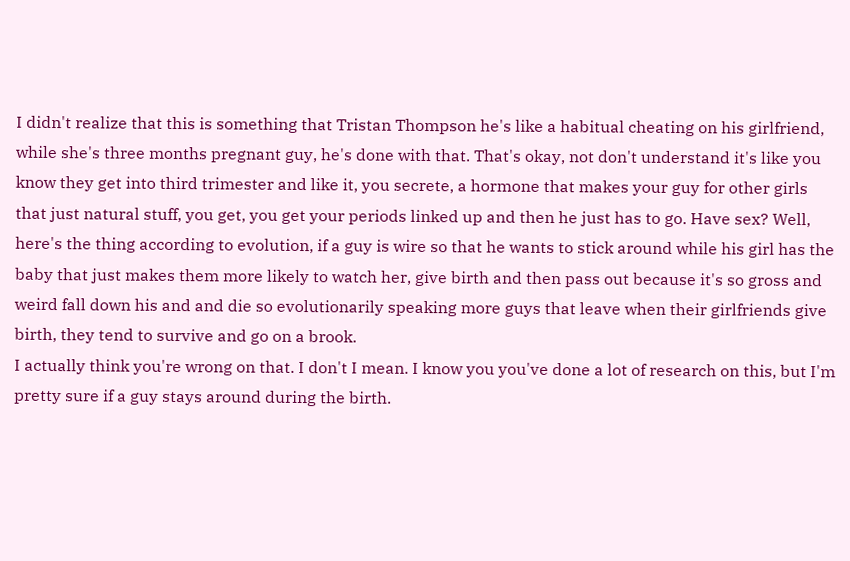I didn't realize that this is something that Tristan Thompson he's like a habitual cheating on his girlfriend, while she's three months pregnant guy, he's done with that. That's okay, not don't understand it's like you know they get into third trimester and like it, you secrete, a hormone that makes your guy for other girls that just natural stuff, you get, you get your periods linked up and then he just has to go. Have sex? Well, here's the thing according to evolution, if a guy is wire so that he wants to stick around while his girl has the baby that just makes them more likely to watch her, give birth and then pass out because it's so gross and weird fall down his and and die so evolutionarily speaking more guys that leave when their girlfriends give birth, they tend to survive and go on a brook.
I actually think you're wrong on that. I don't I mean. I know you you've done a lot of research on this, but I'm pretty sure if a guy stays around during the birth.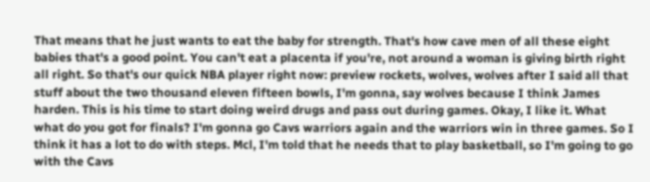That means that he just wants to eat the baby for strength. That's how cave men of all these eight babies that's a good point. You can't eat a placenta if you're, not around a woman is giving birth right all right. So that's our quick NBA player right now: preview rockets, wolves, wolves after I said all that stuff about the two thousand eleven fifteen bowls, I'm gonna, say wolves because I think James harden. This is his time to start doing weird drugs and pass out during games. Okay, I like it. What what do you got for finals? I'm gonna go Cavs warriors again and the warriors win in three games. So I think it has a lot to do with steps. Mcl, I'm told that he needs that to play basketball, so I'm going to go with the Cavs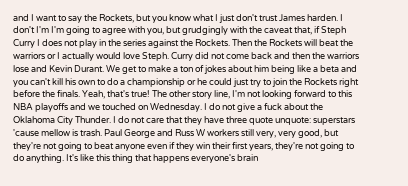and I want to say the Rockets, but you know what I just don't trust James harden. I don't I'm I'm going to agree with you, but grudgingly with the caveat that, if Steph Curry I does not play in the series against the Rockets. Then the Rockets will beat the warriors or I actually would love Steph. Curry did not come back and then the warriors lose and Kevin Durant. We get to make a ton of jokes about him being like a beta and you can't kill his own to do a championship or he could just try to join the Rockets right before the finals. Yeah, that's true! The other story line, I'm not looking forward to this NBA playoffs and we touched on Wednesday. I do not give a fuck about the Oklahoma City Thunder. I do not care that they have three quote unquote: superstars 'cause mellow is trash. Paul George and Russ W workers still very, very good, but they're not going to beat anyone even if they win their first years, they're not going to do anything. It's like this thing that happens everyone's brain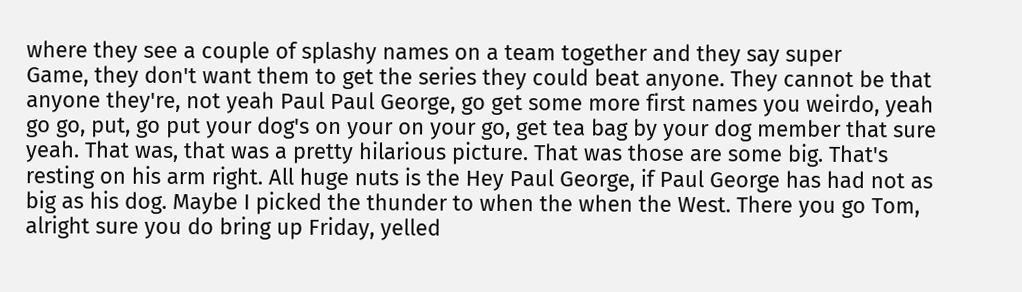where they see a couple of splashy names on a team together and they say super
Game, they don't want them to get the series they could beat anyone. They cannot be that anyone they're, not yeah Paul Paul George, go get some more first names you weirdo, yeah go go, put, go put your dog's on your on your go, get tea bag by your dog member that sure yeah. That was, that was a pretty hilarious picture. That was those are some big. That's resting on his arm right. All huge nuts is the Hey Paul George, if Paul George has had not as big as his dog. Maybe I picked the thunder to when the when the West. There you go Tom, alright sure you do bring up Friday, yelled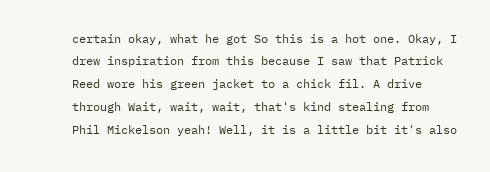certain okay, what he got So this is a hot one. Okay, I drew inspiration from this because I saw that Patrick Reed wore his green jacket to a chick fil. A drive through Wait, wait, wait, that's kind stealing from Phil Mickelson yeah! Well, it is a little bit it's also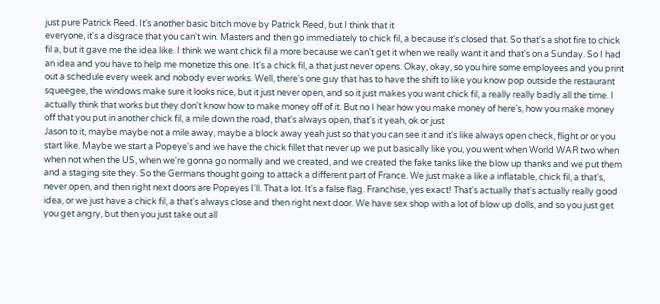just pure Patrick Reed. It's another basic bitch move by Patrick Reed, but I think that it
everyone, it's a disgrace that you can't win. Masters and then go immediately to chick fil, a because it's closed that. So that's a shot fire to chick fil a, but it gave me the idea like. I think we want chick fil a more because we can't get it when we really want it and that's on a Sunday. So I had an idea and you have to help me monetize this one. It's a chick fil, a that just never opens. Okay, okay, so you hire some employees and you print out a schedule every week and nobody ever works. Well, there's one guy that has to have the shift to like you know pop outside the restaurant squeegee, the windows make sure it looks nice, but it just never open, and so it just makes you want chick fil, a really really badly all the time. I actually think that works but they don't know how to make money off of it. But no I hear how you make money of here's, how you make money off that you put in another chick fil, a mile down the road, that's always open, that's it yeah, ok or just
Jason to it, maybe maybe not a mile away, maybe a block away yeah just so that you can see it and it's like always open check, flight or or you start like. Maybe we start a Popeye's and we have the chick fillet that never up we put basically like you, you went when World WAR two when when not when the US, when we're gonna go normally and we created, and we created the fake tanks like the blow up thanks and we put them and a staging site they. So the Germans thought going to attack a different part of France. We just make a like a inflatable, chick fil, a that's, never open, and then right next doors are Popeyes I'll. That a lot. It's a false flag. Franchise, yes exact! That's actually that's actually really good idea, or we just have a chick fil, a that's always close and then right next door. We have sex shop with a lot of blow up dolls, and so you just get you get angry, but then you just take out all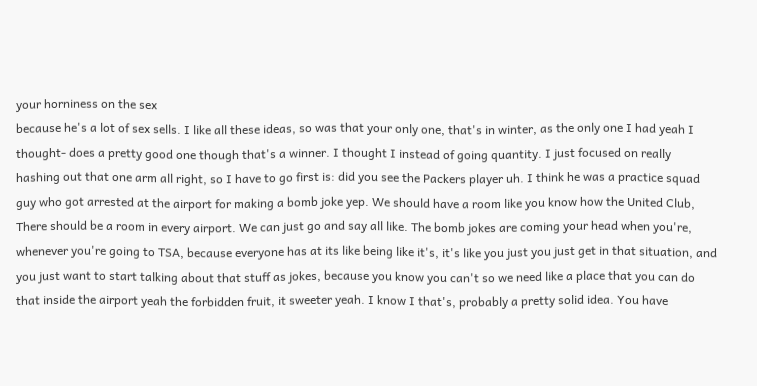your horniness on the sex
because he's a lot of sex sells. I like all these ideas, so was that your only one, that's in winter, as the only one I had yeah I thought- does a pretty good one though that's a winner. I thought I instead of going quantity. I just focused on really hashing out that one arm all right, so I have to go first is: did you see the Packers player uh. I think he was a practice squad guy who got arrested at the airport for making a bomb joke yep. We should have a room like you know how the United Club, There should be a room in every airport. We can just go and say all like. The bomb jokes are coming your head when you're, whenever you're going to TSA, because everyone has at its like being like it's, it's like you just you just get in that situation, and you just want to start talking about that stuff as jokes, because you know you can't so we need like a place that you can do that inside the airport yeah the forbidden fruit, it sweeter yeah. I know I that's, probably a pretty solid idea. You have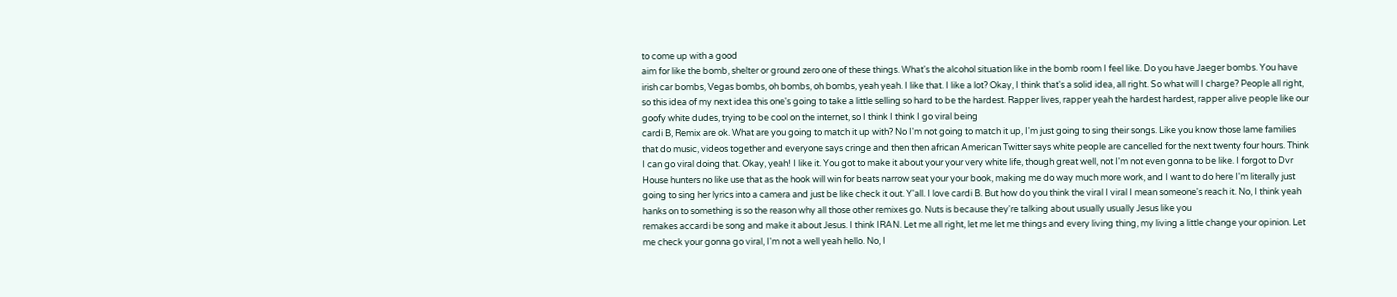to come up with a good
aim for like the bomb, shelter or ground zero one of these things. What's the alcohol situation like in the bomb room I feel like. Do you have Jaeger bombs. You have irish car bombs, Vegas bombs, oh bombs, oh bombs, yeah yeah. I like that. I like a lot? Okay, I think that's a solid idea, all right. So what will I charge? People all right, so this idea of my next idea this one's going to take a little selling so hard to be the hardest. Rapper lives, rapper yeah the hardest hardest, rapper alive people like our goofy white dudes, trying to be cool on the internet, so I think I think I go viral being
cardi B, Remix are ok. What are you going to match it up with? No I'm not going to match it up, I'm just going to sing their songs. Like you know those lame families that do music, videos together and everyone says cringe and then then african American Twitter says white people are cancelled for the next twenty four hours. Think I can go viral doing that. Okay, yeah! I like it. You got to make it about your your very white life, though great well, not I'm not even gonna to be like. I forgot to Dvr House hunters no like use that as the hook will win for beats narrow seat your your book, making me do way much more work, and I want to do here I'm literally just going to sing her lyrics into a camera and just be like check it out. Y'all. I love cardi B. But how do you think the viral I viral I mean someone's reach it. No, I think yeah hanks on to something is so the reason why all those other remixes go. Nuts is because they're talking about usually usually Jesus like you
remakes accardi be song and make it about Jesus. I think IRAN. Let me all right, let me let me things and every living thing, my living a little change your opinion. Let me check your gonna go viral, I'm not a well yeah hello. No, I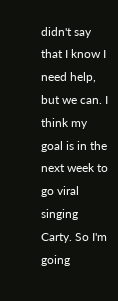didn't say that I know I need help, but we can. I think my goal is in the next week to go viral singing Carty. So I'm going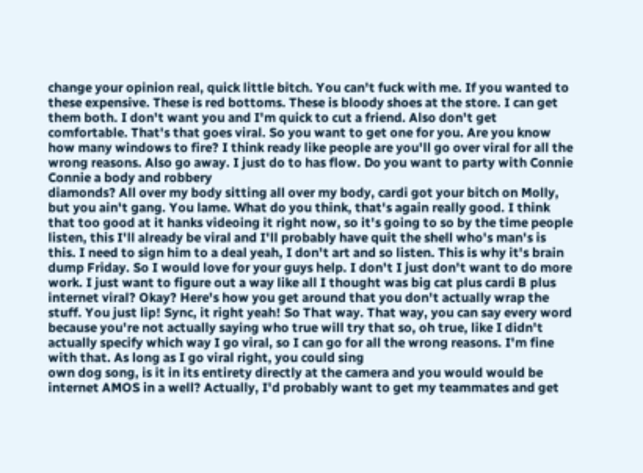change your opinion real, quick little bitch. You can't fuck with me. If you wanted to these expensive. These is red bottoms. These is bloody shoes at the store. I can get them both. I don't want you and I'm quick to cut a friend. Also don't get comfortable. That's that goes viral. So you want to get one for you. Are you know how many windows to fire? I think ready like people are you'll go over viral for all the wrong reasons. Also go away. I just do to has flow. Do you want to party with Connie Connie a body and robbery
diamonds? All over my body sitting all over my body, cardi got your bitch on Molly, but you ain't gang. You lame. What do you think, that's again really good. I think that too good at it hanks videoing it right now, so it's going to so by the time people listen, this I'll already be viral and I'll probably have quit the shell who's man's is this. I need to sign him to a deal yeah, I don't art and so listen. This is why it's brain dump Friday. So I would love for your guys help. I don't I just don't want to do more work. I just want to figure out a way like all I thought was big cat plus cardi B plus internet viral? Okay? Here's how you get around that you don't actually wrap the stuff. You just lip! Sync, it right yeah! So That way. That way, you can say every word because you're not actually saying who true will try that so, oh true, like I didn't actually specify which way I go viral, so I can go for all the wrong reasons. I'm fine with that. As long as I go viral right, you could sing
own dog song, is it in its entirety directly at the camera and you would would be internet AMOS in a well? Actually, I'd probably want to get my teammates and get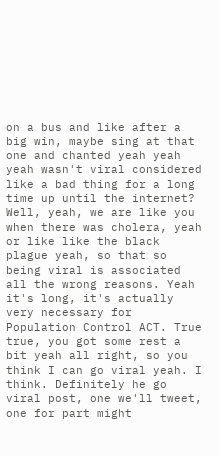on a bus and like after a big win, maybe sing at that one and chanted yeah yeah yeah wasn't viral considered like a bad thing for a long time up until the internet? Well, yeah, we are like you when there was cholera, yeah or like like the black plague yeah, so that so being viral is associated all the wrong reasons. Yeah it's long, it's actually very necessary for Population Control ACT. True true, you got some rest a bit yeah all right, so you think I can go viral yeah. I think. Definitely he go viral post, one we'll tweet, one for part might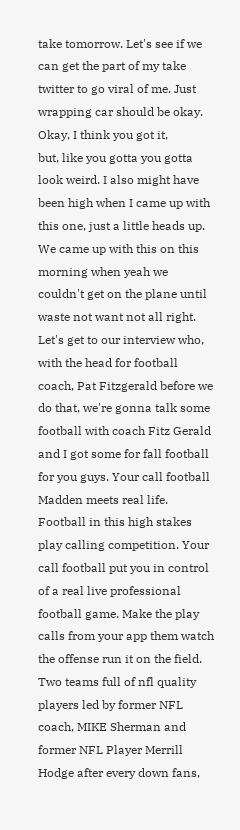take tomorrow. Let's see if we can get the part of my take twitter to go viral of me. Just wrapping car should be okay. Okay, I think you got it,
but, like you gotta you gotta look weird. I also might have been high when I came up with this one, just a little heads up. We came up with this on this morning when yeah we couldn't get on the plane until
waste not want not all right. Let's get to our interview who, with the head for football coach, Pat Fitzgerald before we do that, we're gonna talk some football with coach Fitz Gerald and I got some for fall football for you guys. Your call football Madden meets real life. Football in this high stakes play calling competition. Your call football put you in control of a real live professional football game. Make the play calls from your app them watch the offense run it on the field. Two teams full of nfl quality players led by former NFL coach, MIKE Sherman and former NFL Player Merrill Hodge after every down fans,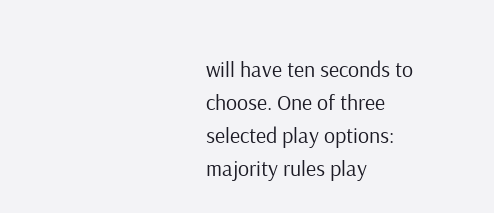will have ten seconds to choose. One of three selected play options: majority rules play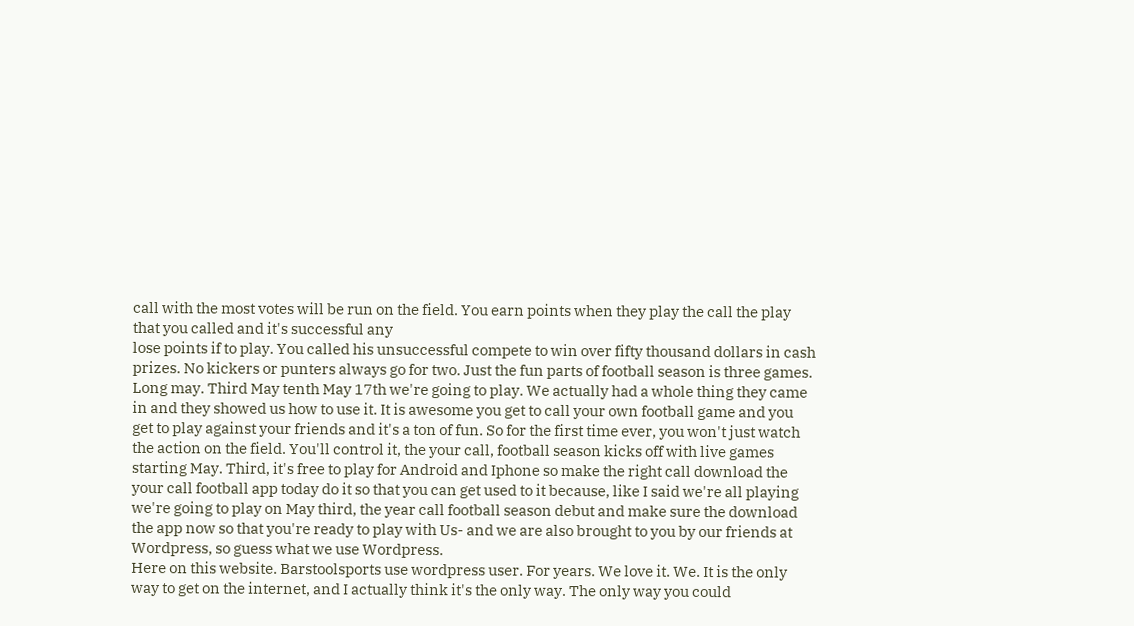call with the most votes will be run on the field. You earn points when they play the call the play that you called and it's successful any
lose points if to play. You called his unsuccessful compete to win over fifty thousand dollars in cash prizes. No kickers or punters always go for two. Just the fun parts of football season is three games. Long may. Third May tenth May 17th we're going to play. We actually had a whole thing they came in and they showed us how to use it. It is awesome you get to call your own football game and you get to play against your friends and it's a ton of fun. So for the first time ever, you won't just watch the action on the field. You'll control it, the your call, football season kicks off with live games starting May. Third, it's free to play for Android and Iphone so make the right call download the your call football app today do it so that you can get used to it because, like I said we're all playing we're going to play on May third, the year call football season debut and make sure the download the app now so that you're ready to play with Us- and we are also brought to you by our friends at Wordpress, so guess what we use Wordpress.
Here on this website. Barstoolsports use wordpress user. For years. We love it. We. It is the only way to get on the internet, and I actually think it's the only way. The only way you could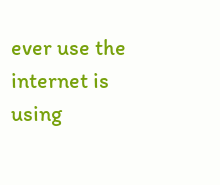ever use the internet is using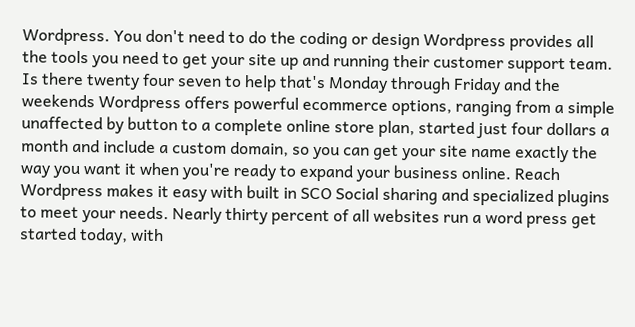Wordpress. You don't need to do the coding or design Wordpress provides all the tools you need to get your site up and running their customer support team. Is there twenty four seven to help that's Monday through Friday and the weekends Wordpress offers powerful ecommerce options, ranging from a simple unaffected by button to a complete online store plan, started just four dollars a month and include a custom domain, so you can get your site name exactly the way you want it when you're ready to expand your business online. Reach Wordpress makes it easy with built in SCO Social sharing and specialized plugins to meet your needs. Nearly thirty percent of all websites run a word press get started today, with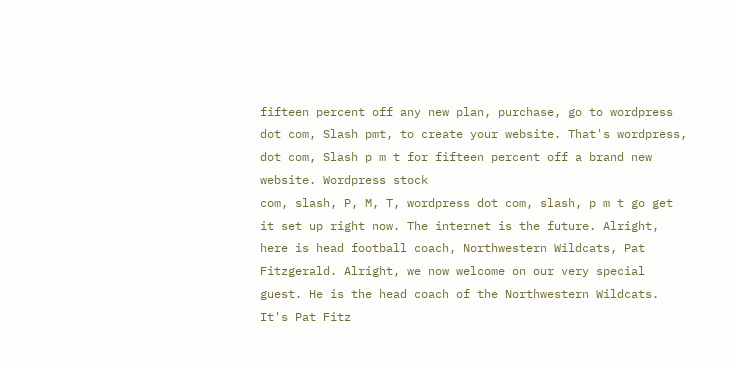fifteen percent off any new plan, purchase, go to wordpress dot com, Slash pmt, to create your website. That's wordpress, dot com, Slash p m t for fifteen percent off a brand new website. Wordpress stock
com, slash, P, M, T, wordpress dot com, slash, p m t go get it set up right now. The internet is the future. Alright, here is head football coach, Northwestern Wildcats, Pat Fitzgerald. Alright, we now welcome on our very special guest. He is the head coach of the Northwestern Wildcats. It's Pat Fitz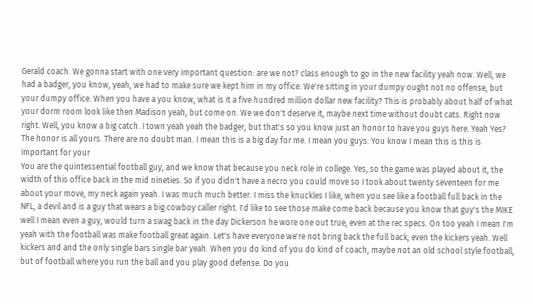Gerald coach. We gonna start with one very important question: are we not? class enough to go in the new facility yeah now. Well, we had a badger, you know, yeah, we had to make sure we kept him in my office. We're sitting in your dumpy ought not no offense, but your dumpy office. When you have a you know, what is it a five hundred million dollar new facility? This is probably about half of what your dorm room look like then Madison yeah, but come on. We we don't deserve it, maybe next time without doubt cats. Right now right. Well, you know a big catch. I town yeah yeah the badger, but that's so you know just an honor to have you guys here. Yeah Yes? The honor is all yours. There are no doubt man. I mean this is a big day for me. I mean you guys. You know I mean this is this is important for your
You are the quintessential football guy, and we know that because you neck role in college. Yes, so the game was played about it, the width of this office back in the mid nineties. So if you didn't have a necro you could move so I took about twenty seventeen for me about your move, my neck again yeah. I was much much better. I miss the knuckles I like, when you see like a football full back in the NFL, a devil and is a guy that wears a big cowboy caller right. I'd like to see those make come back because you know that guy's the MIKE well I mean even a guy, would turn a swag back in the day Dickerson he wore one out true, even at the rec specs. On too yeah I mean I'm yeah with the football was make football great again. Let's have everyone we're not bring back the full back, even the kickers yeah. Well kickers and and the only single bars single bar yeah. When you do kind of you do kind of coach, maybe not an old school style football, but of football where you run the ball and you play good defense. Do you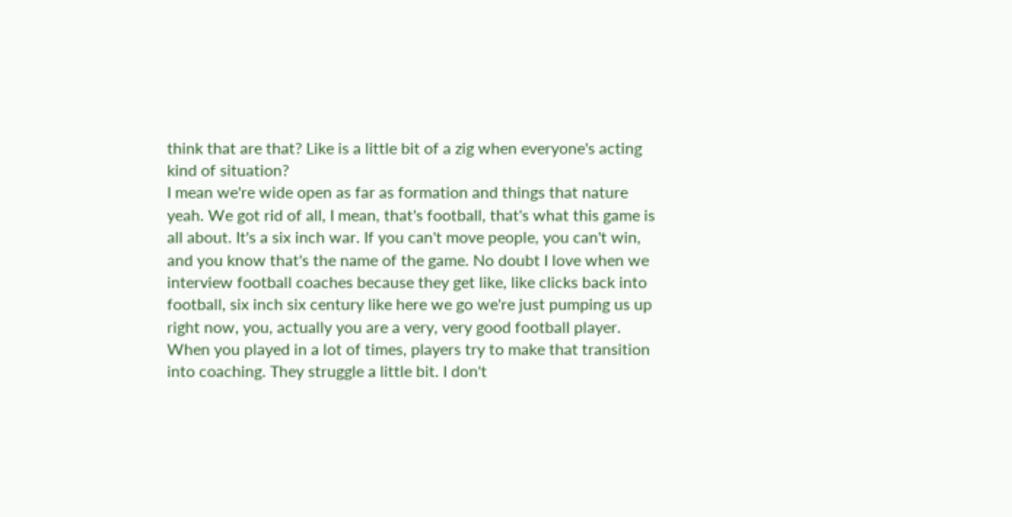think that are that? Like is a little bit of a zig when everyone's acting kind of situation?
I mean we're wide open as far as formation and things that nature yeah. We got rid of all, I mean, that's football, that's what this game is all about. It's a six inch war. If you can't move people, you can't win, and you know that's the name of the game. No doubt I love when we interview football coaches because they get like, like clicks back into football, six inch six century like here we go we're just pumping us up right now, you, actually you are a very, very good football player. When you played in a lot of times, players try to make that transition into coaching. They struggle a little bit. I don't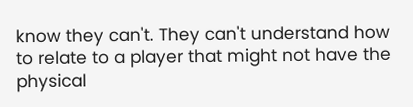know they can't. They can't understand how to relate to a player that might not have the physical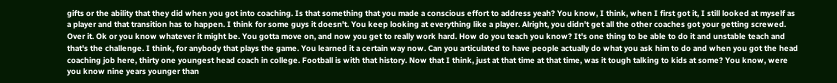gifts or the ability that they did when you got into coaching. Is that something that you made a conscious effort to address yeah? You know, I think, when I first got it, I still looked at myself as a player and that transition has to happen. I think for some guys it doesn't. You keep looking at everything like a player. Alright, you didn't get all the other coaches got your getting screwed.
Over it. Ok or you know whatever it might be. You gotta move on, and now you get to really work hard. How do you teach you know? It's one thing to be able to do it and unstable teach and that's the challenge. I think, for anybody that plays the game. You learned it a certain way now. Can you articulated to have people actually do what you ask him to do and when you got the head coaching job here, thirty one youngest head coach in college. Football is with that history. Now that I think, just at that time at that time, was it tough talking to kids at some? You know, were you know nine years younger than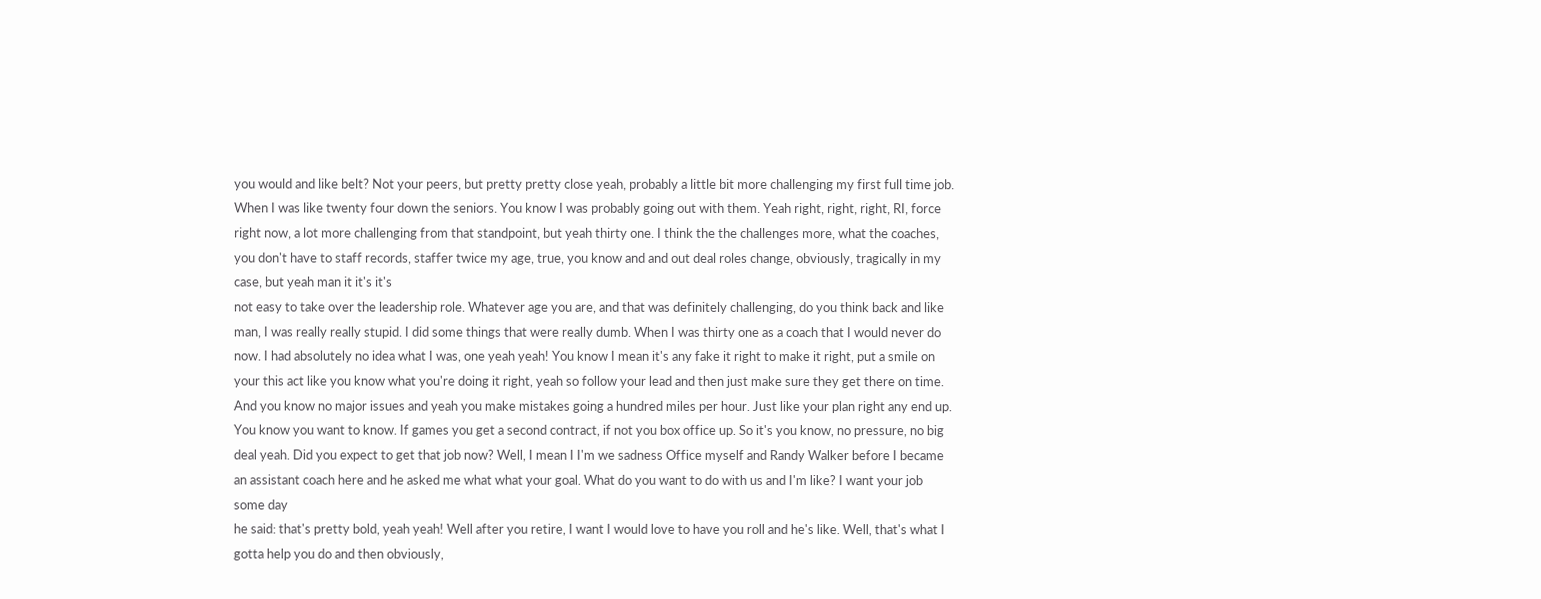you would and like belt? Not your peers, but pretty pretty close yeah, probably a little bit more challenging my first full time job. When I was like twenty four down the seniors. You know I was probably going out with them. Yeah right, right, right, RI, force right now, a lot more challenging from that standpoint, but yeah thirty one. I think the the challenges more, what the coaches, you don't have to staff records, staffer twice my age, true, you know and and out deal roles change, obviously, tragically in my case, but yeah man it it's it's
not easy to take over the leadership role. Whatever age you are, and that was definitely challenging, do you think back and like man, I was really really stupid. I did some things that were really dumb. When I was thirty one as a coach that I would never do now. I had absolutely no idea what I was, one yeah yeah! You know I mean it's any fake it right to make it right, put a smile on your this act like you know what you're doing it right, yeah so follow your lead and then just make sure they get there on time. And you know no major issues and yeah you make mistakes going a hundred miles per hour. Just like your plan right any end up. You know you want to know. If games you get a second contract, if not you box office up. So it's you know, no pressure, no big deal yeah. Did you expect to get that job now? Well, I mean I I'm we sadness Office myself and Randy Walker before I became an assistant coach here and he asked me what what your goal. What do you want to do with us and I'm like? I want your job some day
he said: that's pretty bold, yeah yeah! Well after you retire, I want I would love to have you roll and he's like. Well, that's what I gotta help you do and then obviously,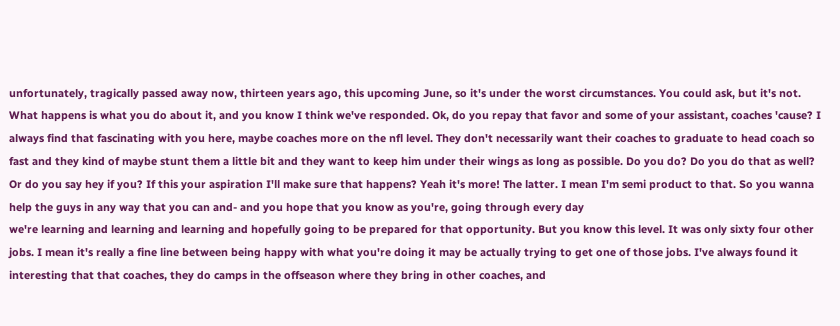unfortunately, tragically passed away now, thirteen years ago, this upcoming June, so it's under the worst circumstances. You could ask, but it's not. What happens is what you do about it, and you know I think we've responded. Ok, do you repay that favor and some of your assistant, coaches 'cause? I always find that fascinating with you here, maybe coaches more on the nfl level. They don't necessarily want their coaches to graduate to head coach so fast and they kind of maybe stunt them a little bit and they want to keep him under their wings as long as possible. Do you do? Do you do that as well? Or do you say hey if you? If this your aspiration I'll make sure that happens? Yeah it's more! The latter. I mean I'm semi product to that. So you wanna help the guys in any way that you can and- and you hope that you know as you're, going through every day
we're learning and learning and learning and hopefully going to be prepared for that opportunity. But you know this level. It was only sixty four other jobs. I mean it's really a fine line between being happy with what you're doing it may be actually trying to get one of those jobs. I've always found it interesting that that coaches, they do camps in the offseason where they bring in other coaches, and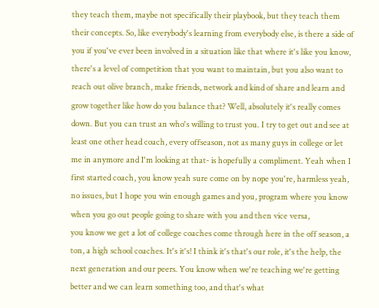they teach them, maybe not specifically their playbook, but they teach them their concepts. So, like everybody's learning from everybody else, is there a side of you if you've ever been involved in a situation like that where it's like you know, there's a level of competition that you want to maintain, but you also want to reach out olive branch, make friends, network and kind of share and learn and grow together like how do you balance that? Well, absolutely it's really comes down. But you can trust an who's willing to trust you. I try to get out and see at least one other head coach, every offseason, not as many guys in college or let me in anymore and I'm looking at that- is hopefully a compliment. Yeah when I first started coach, you know yeah sure come on by nope you're, harmless yeah, no issues, but I hope you win enough games and you, program where you know when you go out people going to share with you and then vice versa,
you know we get a lot of college coaches come through here in the off season, a ton, a high school coaches. It's it's! I think it's that's our role, it's the help, the next generation and our peers. You know when we're teaching we're getting better and we can learn something too, and that's what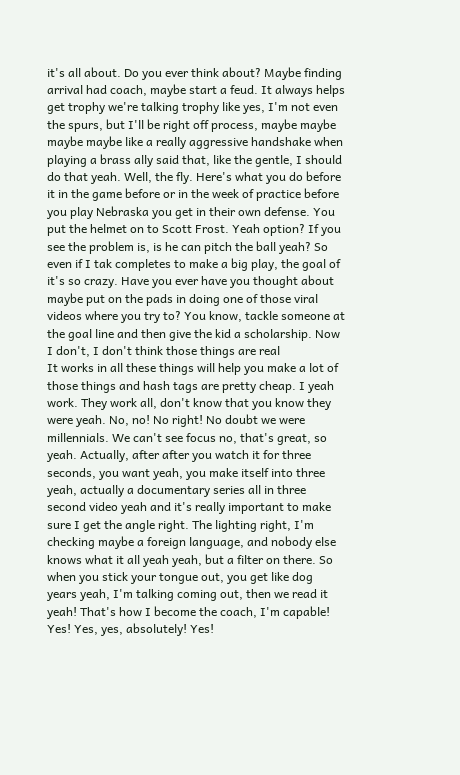it's all about. Do you ever think about? Maybe finding arrival had coach, maybe start a feud. It always helps get trophy we're talking trophy like yes, I'm not even the spurs, but I'll be right off process, maybe maybe maybe maybe like a really aggressive handshake when playing a brass ally said that, like the gentle, I should do that yeah. Well, the fly. Here's what you do before it in the game before or in the week of practice before you play Nebraska you get in their own defense. You put the helmet on to Scott Frost. Yeah option? If you see the problem is, is he can pitch the ball yeah? So even if I tak completes to make a big play, the goal of it's so crazy. Have you ever have you thought about maybe put on the pads in doing one of those viral videos where you try to? You know, tackle someone at the goal line and then give the kid a scholarship. Now I don't, I don't think those things are real
It works in all these things will help you make a lot of those things and hash tags are pretty cheap. I yeah work. They work all, don't know that you know they were yeah. No, no! No right! No doubt we were millennials. We can't see focus no, that's great, so yeah. Actually, after after you watch it for three seconds, you want yeah, you make itself into three yeah, actually a documentary series all in three second video yeah and it's really important to make sure I get the angle right. The lighting right, I'm checking maybe a foreign language, and nobody else knows what it all yeah yeah, but a filter on there. So when you stick your tongue out, you get like dog years yeah, I'm talking coming out, then we read it yeah! That's how I become the coach, I'm capable! Yes! Yes, yes, absolutely! Yes!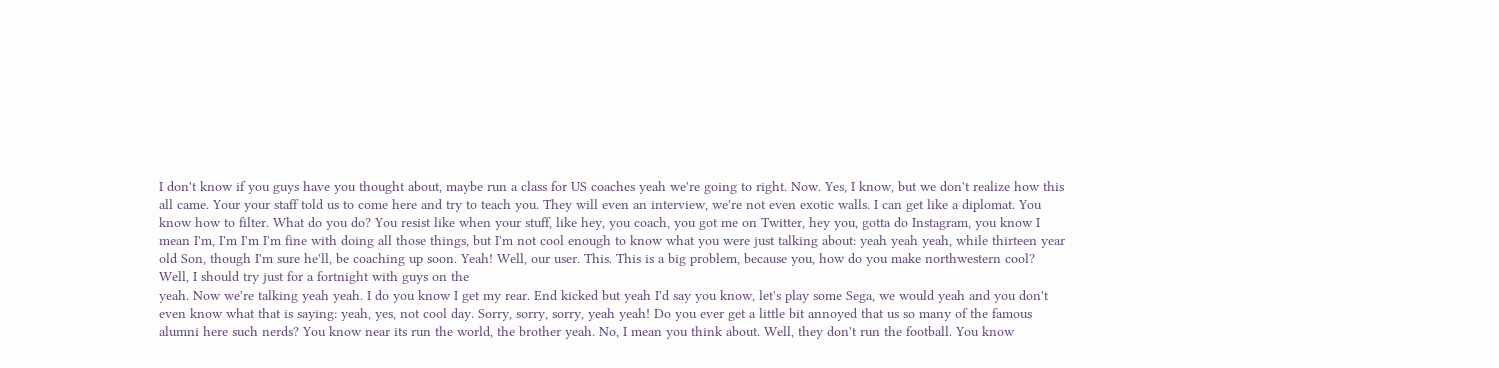I don't know if you guys have you thought about, maybe run a class for US coaches yeah we're going to right. Now. Yes, I know, but we don't realize how this all came. Your your staff told us to come here and try to teach you. They will even an interview, we're not even exotic walls. I can get like a diplomat. You know how to filter. What do you do? You resist like when your stuff, like hey, you coach, you got me on Twitter, hey you, gotta do Instagram, you know I mean I'm, I'm I'm I'm fine with doing all those things, but I'm not cool enough to know what you were just talking about: yeah yeah yeah, while thirteen year old Son, though I'm sure he'll, be coaching up soon. Yeah! Well, our user. This. This is a big problem, because you, how do you make northwestern cool? Well, I should try just for a fortnight with guys on the
yeah. Now we're talking yeah yeah. I do you know I get my rear. End kicked but yeah I'd say you know, let's play some Sega, we would yeah and you don't even know what that is saying: yeah, yes, not cool day. Sorry, sorry, sorry, yeah yeah! Do you ever get a little bit annoyed that us so many of the famous alumni here such nerds? You know near its run the world, the brother yeah. No, I mean you think about. Well, they don't run the football. You know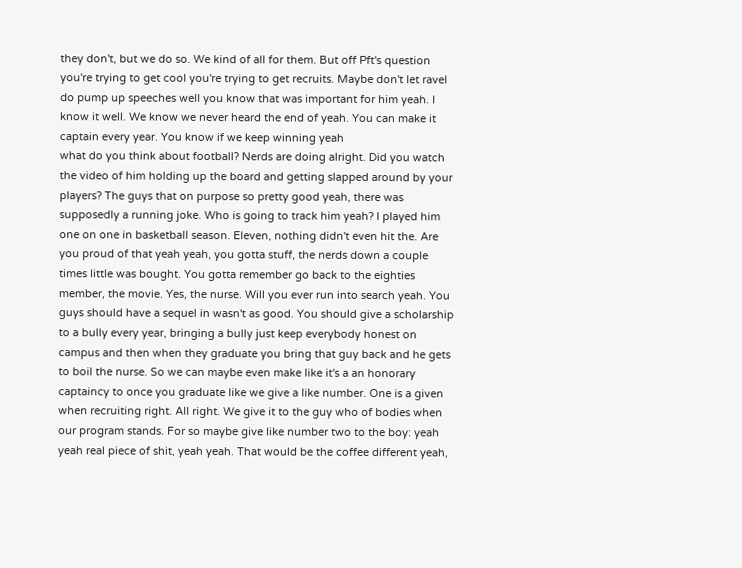they don't, but we do so. We kind of all for them. But off Pft's question you're trying to get cool you're trying to get recruits. Maybe don't let ravel do pump up speeches well you know that was important for him yeah. I know it well. We know we never heard the end of yeah. You can make it captain every year. You know if we keep winning yeah
what do you think about football? Nerds are doing alright. Did you watch the video of him holding up the board and getting slapped around by your players? The guys that on purpose so pretty good yeah, there was supposedly a running joke. Who is going to track him yeah? I played him one on one in basketball season. Eleven, nothing didn't even hit the. Are you proud of that yeah yeah, you gotta stuff, the nerds down a couple times little was bought. You gotta remember go back to the eighties member, the movie. Yes, the nurse. Will you ever run into search yeah. You guys should have a sequel in wasn't as good. You should give a scholarship to a bully every year, bringing a bully just keep everybody honest on campus and then when they graduate you bring that guy back and he gets to boil the nurse. So we can maybe even make like it's a an honorary captaincy to once you graduate like we give a like number. One is a given when recruiting right. All right. We give it to the guy who of bodies when our program stands. For so maybe give like number two to the boy: yeah yeah real piece of shit, yeah yeah. That would be the coffee different yeah,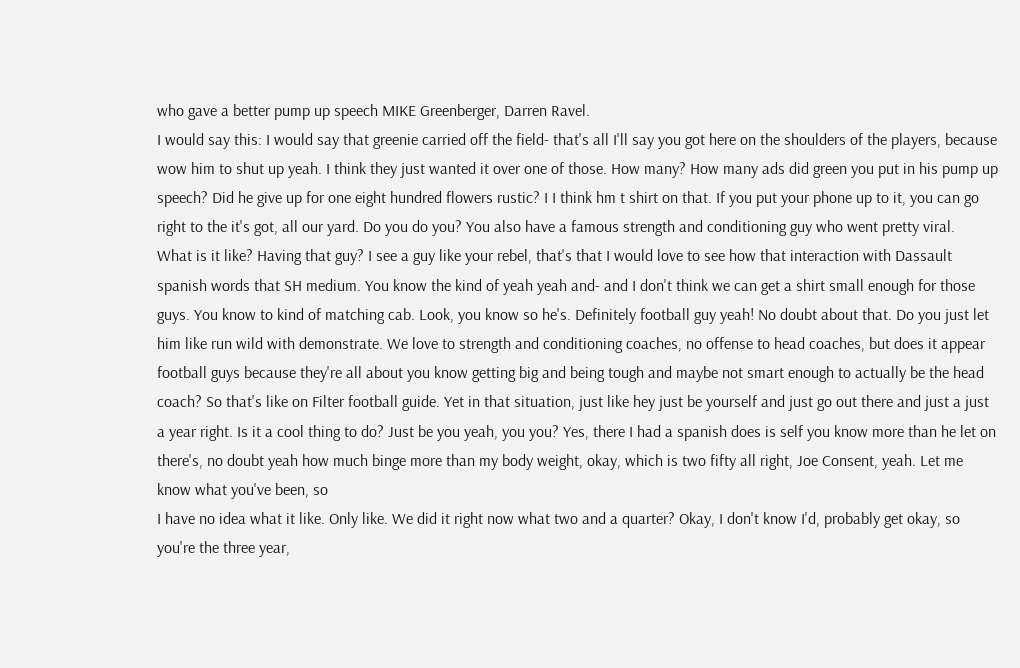who gave a better pump up speech MIKE Greenberger, Darren Ravel.
I would say this: I would say that greenie carried off the field- that's all I'll say you got here on the shoulders of the players, because wow him to shut up yeah. I think they just wanted it over one of those. How many? How many ads did green you put in his pump up speech? Did he give up for one eight hundred flowers rustic? I I think hm t shirt on that. If you put your phone up to it, you can go right to the it's got, all our yard. Do you do you? You also have a famous strength and conditioning guy who went pretty viral.
What is it like? Having that guy? I see a guy like your rebel, that's that I would love to see how that interaction with Dassault spanish words that SH medium. You know the kind of yeah yeah and- and I don't think we can get a shirt small enough for those guys. You know to kind of matching cab. Look, you know so he's. Definitely football guy yeah! No doubt about that. Do you just let him like run wild with demonstrate. We love to strength and conditioning coaches, no offense to head coaches, but does it appear football guys because they're all about you know getting big and being tough and maybe not smart enough to actually be the head coach? So that's like on Filter football guide. Yet in that situation, just like hey just be yourself and just go out there and just a just a year right. Is it a cool thing to do? Just be you yeah, you you? Yes, there I had a spanish does is self you know more than he let on there's, no doubt yeah how much binge more than my body weight, okay, which is two fifty all right, Joe Consent, yeah. Let me know what you've been, so
I have no idea what it like. Only like. We did it right now what two and a quarter? Okay, I don't know I'd, probably get okay, so you're the three year,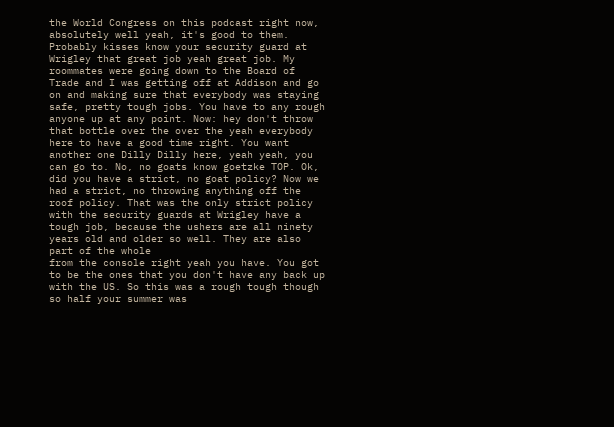the World Congress on this podcast right now, absolutely well yeah, it's good to them. Probably kisses know your security guard at Wrigley that great job yeah great job. My roommates were going down to the Board of Trade and I was getting off at Addison and go on and making sure that everybody was staying safe, pretty tough jobs. You have to any rough anyone up at any point. Now: hey don't throw that bottle over the over the yeah everybody here to have a good time right. You want another one Dilly Dilly here, yeah yeah, you can go to. No, no goats know goetzke TOP. Ok, did you have a strict, no goat policy? Now we had a strict, no throwing anything off the roof policy. That was the only strict policy with the security guards at Wrigley have a tough job, because the ushers are all ninety years old and older so well. They are also part of the whole
from the console right yeah you have. You got to be the ones that you don't have any back up with the US. So this was a rough tough though so half your summer was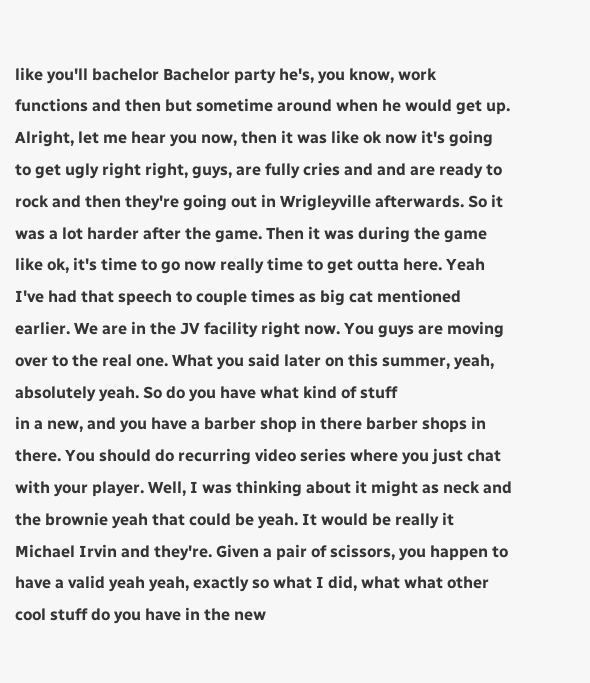like you'll bachelor Bachelor party he's, you know, work functions and then but sometime around when he would get up. Alright, let me hear you now, then it was like ok now it's going to get ugly right right, guys, are fully cries and and are ready to rock and then they're going out in Wrigleyville afterwards. So it was a lot harder after the game. Then it was during the game like ok, it's time to go now really time to get outta here. Yeah I've had that speech to couple times as big cat mentioned earlier. We are in the JV facility right now. You guys are moving over to the real one. What you said later on this summer, yeah, absolutely yeah. So do you have what kind of stuff
in a new, and you have a barber shop in there barber shops in there. You should do recurring video series where you just chat with your player. Well, I was thinking about it might as neck and the brownie yeah that could be yeah. It would be really it Michael Irvin and they're. Given a pair of scissors, you happen to have a valid yeah yeah, exactly so what I did, what what other cool stuff do you have in the new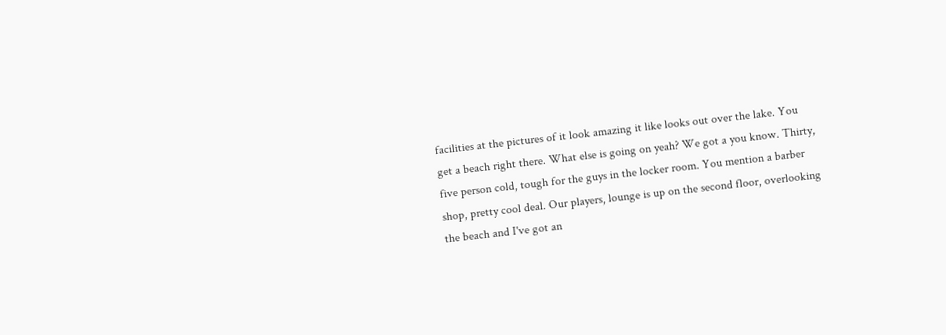facilities at the pictures of it look amazing it like looks out over the lake. You get a beach right there. What else is going on yeah? We got a you know. Thirty, five person cold, tough for the guys in the locker room. You mention a barber shop, pretty cool deal. Our players, lounge is up on the second floor, overlooking the beach and I've got an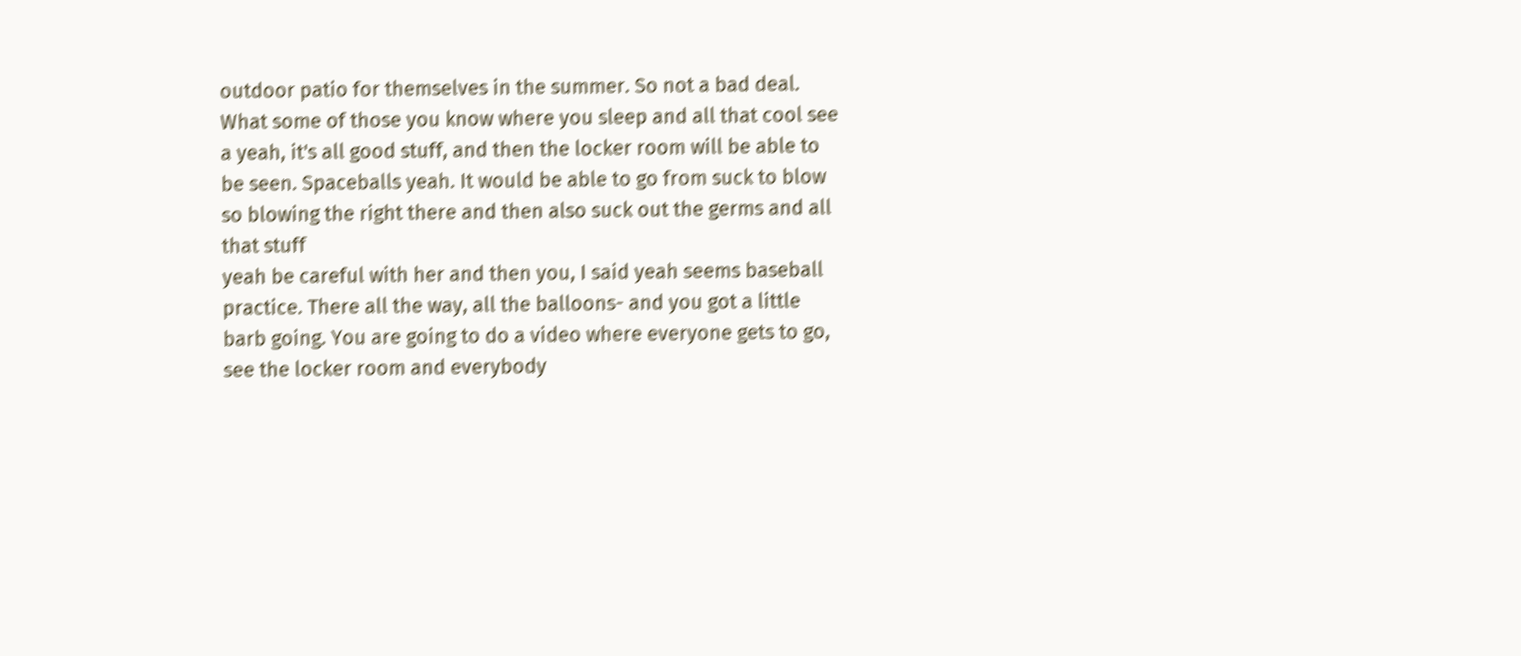outdoor patio for themselves in the summer. So not a bad deal. What some of those you know where you sleep and all that cool see a yeah, it's all good stuff, and then the locker room will be able to be seen. Spaceballs yeah. It would be able to go from suck to blow so blowing the right there and then also suck out the germs and all that stuff
yeah be careful with her and then you, I said yeah seems baseball practice. There all the way, all the balloons- and you got a little barb going. You are going to do a video where everyone gets to go, see the locker room and everybody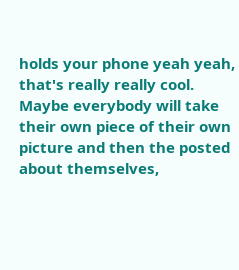holds your phone yeah yeah, that's really really cool. Maybe everybody will take their own piece of their own picture and then the posted about themselves,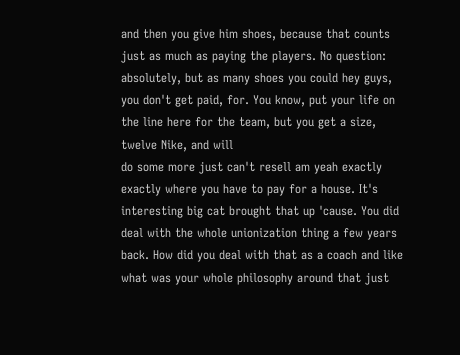and then you give him shoes, because that counts just as much as paying the players. No question: absolutely, but as many shoes you could hey guys, you don't get paid, for. You know, put your life on the line here for the team, but you get a size, twelve Nike, and will
do some more just can't resell am yeah exactly exactly where you have to pay for a house. It's interesting big cat brought that up 'cause. You did deal with the whole unionization thing a few years back. How did you deal with that as a coach and like what was your whole philosophy around that just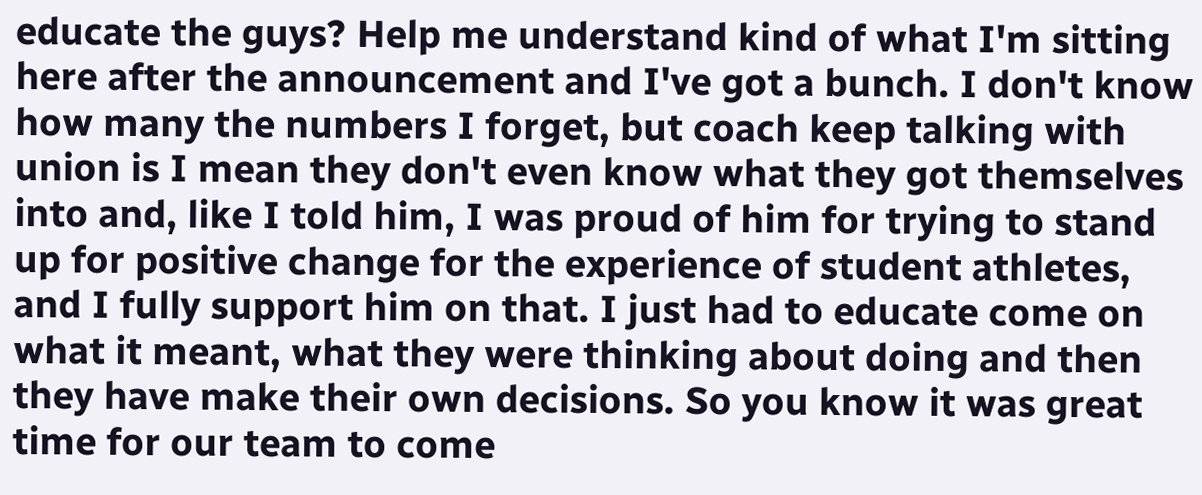educate the guys? Help me understand kind of what I'm sitting here after the announcement and I've got a bunch. I don't know how many the numbers I forget, but coach keep talking with union is I mean they don't even know what they got themselves into and, like I told him, I was proud of him for trying to stand up for positive change for the experience of student athletes, and I fully support him on that. I just had to educate come on what it meant, what they were thinking about doing and then they have make their own decisions. So you know it was great time for our team to come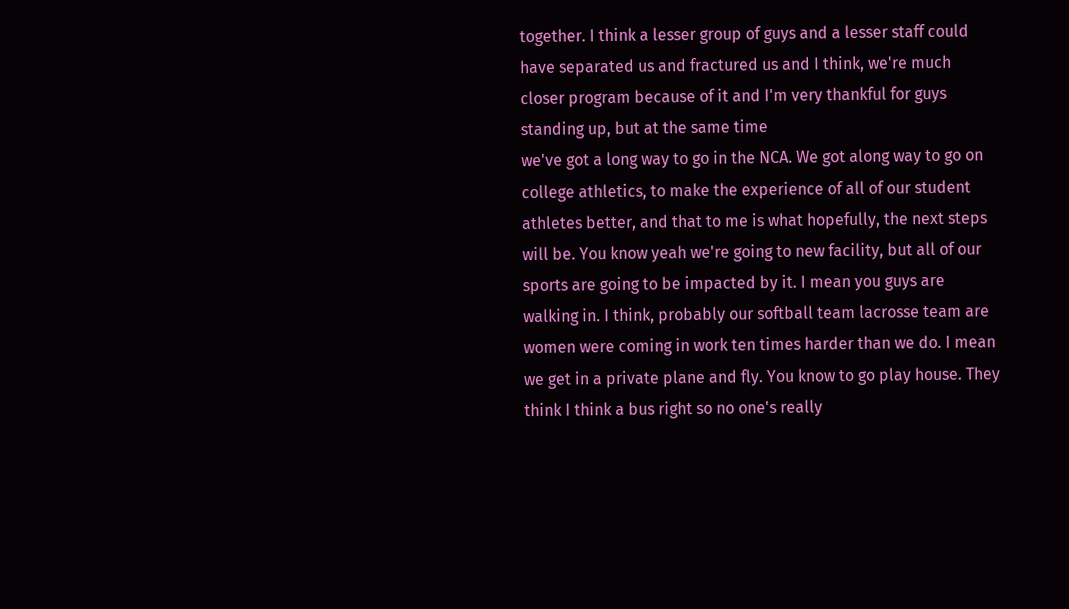together. I think a lesser group of guys and a lesser staff could have separated us and fractured us and I think, we're much closer program because of it and I'm very thankful for guys standing up, but at the same time
we've got a long way to go in the NCA. We got along way to go on college athletics, to make the experience of all of our student athletes better, and that to me is what hopefully, the next steps will be. You know yeah we're going to new facility, but all of our sports are going to be impacted by it. I mean you guys are walking in. I think, probably our softball team lacrosse team are women were coming in work ten times harder than we do. I mean we get in a private plane and fly. You know to go play house. They think I think a bus right so no one's really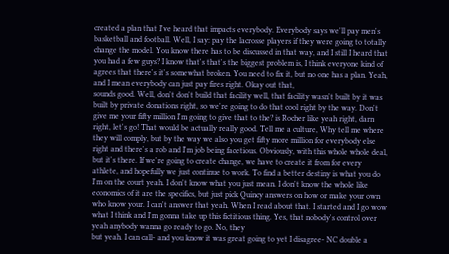created a plan that I've heard that impacts everybody. Everybody says we'll pay men's basketball and football. Well, I say: pay the lacrosse players if they were going to totally change the model. You know there has to be discussed in that way, and I still I heard that you had a few guys? I know that's that's the biggest problem is, I think everyone kind of agrees that there's it's somewhat broken. You need to fix it, but no one has a plan. Yeah, and I mean everybody can just pay fires right. Okay out that,
sounds good. Well, don't don't build that facility well, that facility wasn't built by it was built by private donations right, so we're going to do that cool right by the way. Don't give me your fifty million I'm going to give that to the? is Rocher like yeah right, darn right, let's go! That would be actually really good. Tell me a culture, Why tell me where they will comply, but by the way we also you get fifty more million for everybody else right and there's a rob and I'm job being facetious. Obviously, with this whole whole deal, but it's there. If we're going to create change, we have to create it from for every athlete, and hopefully we just continue to work. To find a better destiny is what you do I'm on the court yeah. I don't know what you just mean. I don't know the whole like economics of it are the specifics, but just pick Quincy answers on how or make your own who know your. I can't answer that yeah. When I read about that. I started and I go wow what I think and I'm gonna take up this fictitious thing. Yes, that nobody's control over yeah anybody wanna go ready to go. No, they
but yeah. I can call- and you know it was great going to yet I disagree- NC double a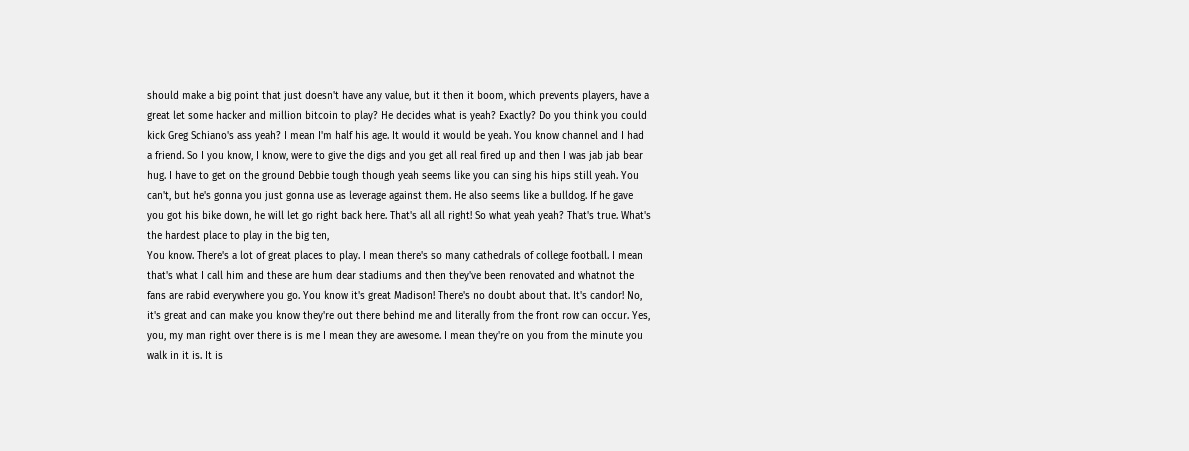should make a big point that just doesn't have any value, but it then it boom, which prevents players, have a great let some hacker and million bitcoin to play? He decides what is yeah? Exactly? Do you think you could kick Greg Schiano's ass yeah? I mean I'm half his age. It would it would be yeah. You know channel and I had a friend. So I you know, I know, were to give the digs and you get all real fired up and then I was jab jab bear hug. I have to get on the ground Debbie tough though yeah seems like you can sing his hips still yeah. You can't, but he's gonna you just gonna use as leverage against them. He also seems like a bulldog. If he gave you got his bike down, he will let go right back here. That's all all right! So what yeah yeah? That's true. What's the hardest place to play in the big ten,
You know. There's a lot of great places to play. I mean there's so many cathedrals of college football. I mean that's what I call him and these are hum dear stadiums and then they've been renovated and whatnot the fans are rabid everywhere you go. You know it's great Madison! There's no doubt about that. It's candor! No, it's great and can make you know they're out there behind me and literally from the front row can occur. Yes, you, my man right over there is is me I mean they are awesome. I mean they're on you from the minute you walk in it is. It is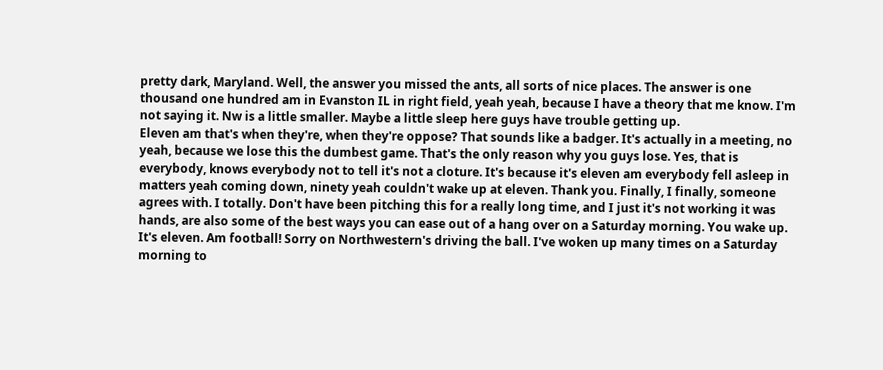pretty dark, Maryland. Well, the answer you missed the ants, all sorts of nice places. The answer is one thousand one hundred am in Evanston IL in right field, yeah yeah, because I have a theory that me know. I'm not saying it. Nw is a little smaller. Maybe a little sleep here guys have trouble getting up.
Eleven am that's when they're, when they're oppose? That sounds like a badger. It's actually in a meeting, no yeah, because we lose this the dumbest game. That's the only reason why you guys lose. Yes, that is everybody, knows everybody not to tell it's not a cloture. It's because it's eleven am everybody fell asleep in matters yeah coming down, ninety yeah couldn't wake up at eleven. Thank you. Finally, I finally, someone agrees with. I totally. Don't have been pitching this for a really long time, and I just it's not working it was hands, are also some of the best ways you can ease out of a hang over on a Saturday morning. You wake up. It's eleven. Am football! Sorry on Northwestern's driving the ball. I've woken up many times on a Saturday morning to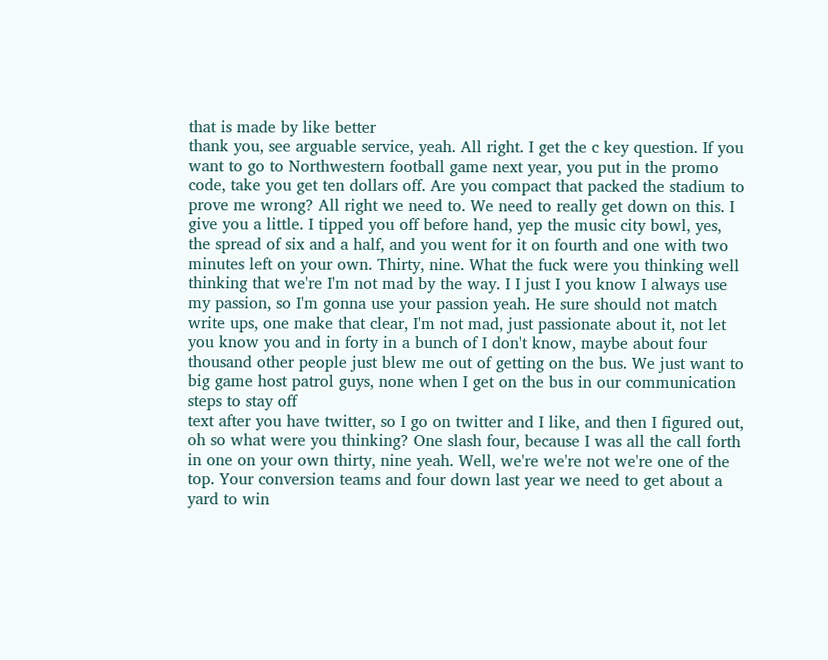that is made by like better
thank you, see arguable service, yeah. All right. I get the c key question. If you want to go to Northwestern football game next year, you put in the promo code, take you get ten dollars off. Are you compact that packed the stadium to prove me wrong? All right we need to. We need to really get down on this. I give you a little. I tipped you off before hand, yep the music city bowl, yes, the spread of six and a half, and you went for it on fourth and one with two minutes left on your own. Thirty, nine. What the fuck were you thinking well thinking that we're I'm not mad by the way. I I just I you know I always use my passion, so I'm gonna use your passion yeah. He sure should not match write ups, one make that clear, I'm not mad, just passionate about it, not let you know you and in forty in a bunch of I don't know, maybe about four thousand other people just blew me out of getting on the bus. We just want to big game host patrol guys, none when I get on the bus in our communication steps to stay off
text after you have twitter, so I go on twitter and I like, and then I figured out, oh so what were you thinking? One slash four, because I was all the call forth in one on your own thirty, nine yeah. Well, we're we're not we're one of the top. Your conversion teams and four down last year we need to get about a yard to win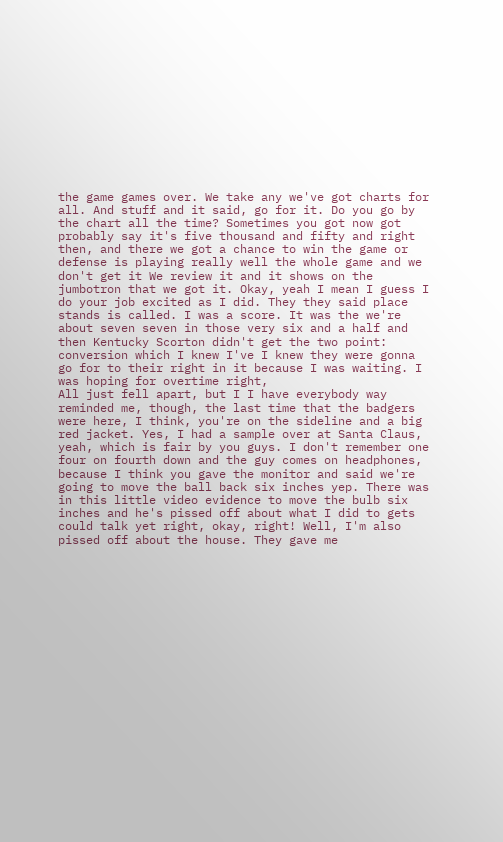the game games over. We take any we've got charts for all. And stuff and it said, go for it. Do you go by the chart all the time? Sometimes you got now got probably say it's five thousand and fifty and right then, and there we got a chance to win the game or defense is playing really well the whole game and we don't get it We review it and it shows on the jumbotron that we got it. Okay, yeah I mean I guess I do your job excited as I did. They they said place stands is called. I was a score. It was the we're about seven seven in those very six and a half and then Kentucky Scorton didn't get the two point: conversion which I knew I've I knew they were gonna go for to their right in it because I was waiting. I was hoping for overtime right,
All just fell apart, but I I have everybody way reminded me, though, the last time that the badgers were here, I think, you're on the sideline and a big red jacket. Yes, I had a sample over at Santa Claus, yeah, which is fair by you guys. I don't remember one four on fourth down and the guy comes on headphones, because I think you gave the monitor and said we're going to move the ball back six inches yep. There was in this little video evidence to move the bulb six inches and he's pissed off about what I did to gets could talk yet right, okay, right! Well, I'm also pissed off about the house. They gave me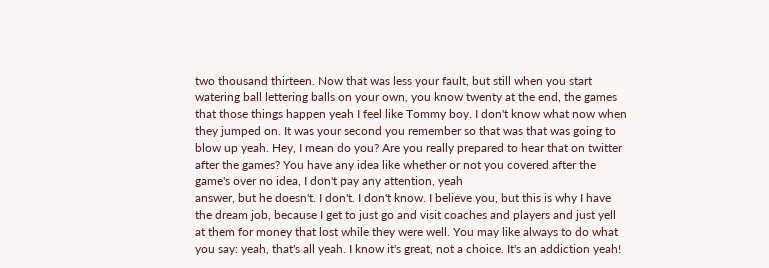two thousand thirteen. Now that was less your fault, but still when you start watering ball lettering balls on your own, you know twenty at the end, the games that those things happen yeah I feel like Tommy boy. I don't know what now when they jumped on. It was your second you remember so that was that was going to blow up yeah. Hey, I mean do you? Are you really prepared to hear that on twitter after the games? You have any idea like whether or not you covered after the game's over no idea, I don't pay any attention, yeah
answer, but he doesn't. I don't. I don't know. I believe you, but this is why I have the dream job, because I get to just go and visit coaches and players and just yell at them for money that lost while they were well. You may like always to do what you say: yeah, that's all yeah. I know it's great, not a choice. It's an addiction yeah!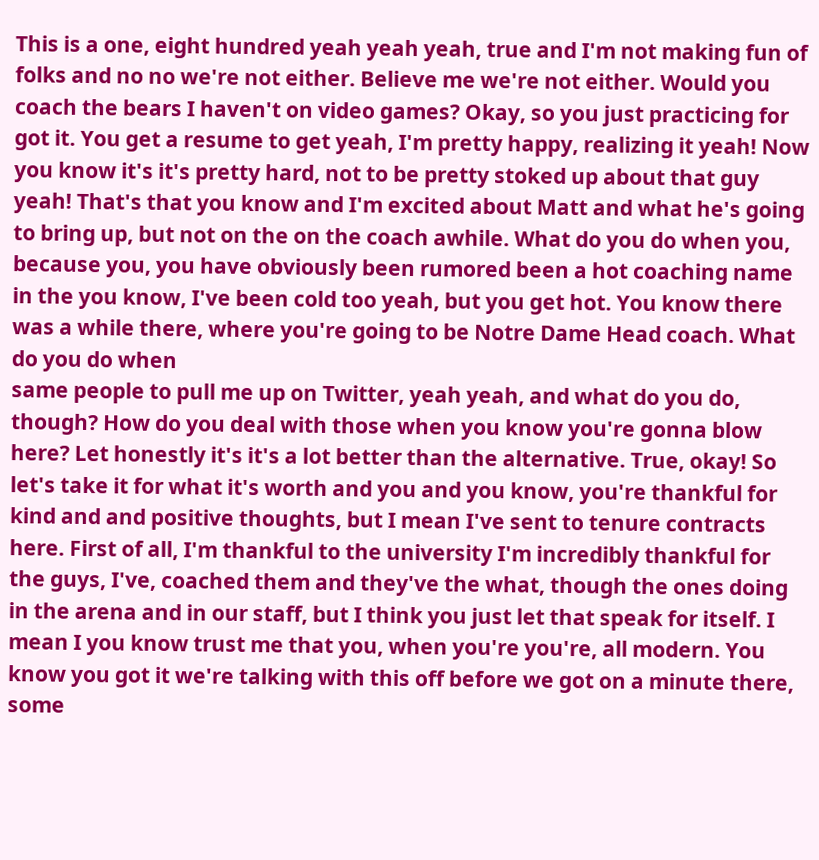This is a one, eight hundred yeah yeah yeah, true and I'm not making fun of folks and no no we're not either. Believe me we're not either. Would you coach the bears I haven't on video games? Okay, so you just practicing for got it. You get a resume to get yeah, I'm pretty happy, realizing it yeah! Now you know it's it's pretty hard, not to be pretty stoked up about that guy yeah! That's that you know and I'm excited about Matt and what he's going to bring up, but not on the on the coach awhile. What do you do when you, because you, you have obviously been rumored been a hot coaching name in the you know, I've been cold too yeah, but you get hot. You know there was a while there, where you're going to be Notre Dame Head coach. What do you do when
same people to pull me up on Twitter, yeah yeah, and what do you do, though? How do you deal with those when you know you're gonna blow here? Let honestly it's it's a lot better than the alternative. True, okay! So let's take it for what it's worth and you and you know, you're thankful for kind and and positive thoughts, but I mean I've sent to tenure contracts here. First of all, I'm thankful to the university I'm incredibly thankful for the guys, I've, coached them and they've the what, though the ones doing in the arena and in our staff, but I think you just let that speak for itself. I mean I you know trust me that you, when you're you're, all modern. You know you got it we're talking with this off before we got on a minute there, some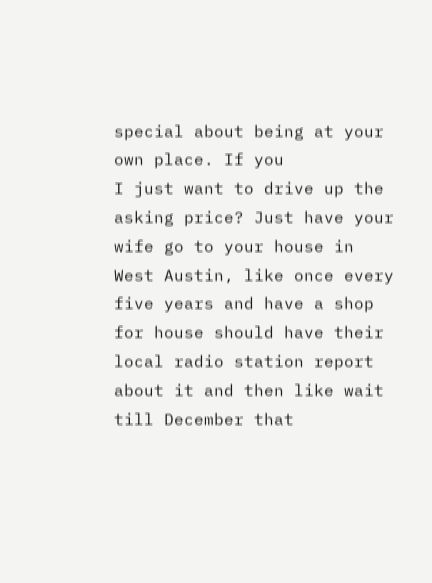special about being at your own place. If you
I just want to drive up the asking price? Just have your wife go to your house in West Austin, like once every five years and have a shop for house should have their local radio station report about it and then like wait till December that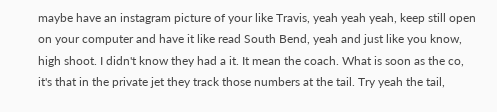maybe have an instagram picture of your like Travis, yeah yeah yeah, keep still open on your computer and have it like read South Bend, yeah and just like you know, high shoot. I didn't know they had a it. It mean the coach. What is soon as the co, it's that in the private jet they track those numbers at the tail. Try yeah the tail,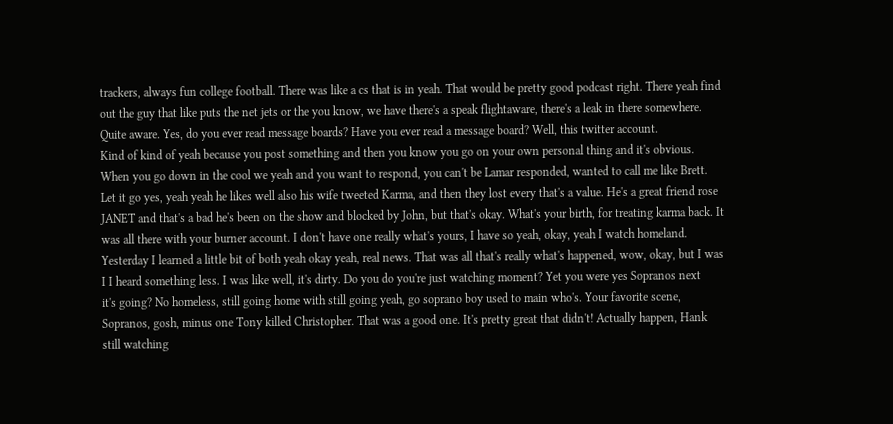trackers, always fun college football. There was like a cs that is in yeah. That would be pretty good podcast right. There yeah find out the guy that like puts the net jets or the you know, we have there's a speak flightaware, there's a leak in there somewhere. Quite aware. Yes, do you ever read message boards? Have you ever read a message board? Well, this twitter account.
Kind of kind of yeah because you post something and then you know you go on your own personal thing and it's obvious. When you go down in the cool we yeah and you want to respond, you can't be Lamar responded, wanted to call me like Brett. Let it go yes, yeah yeah he likes well also his wife tweeted Karma, and then they lost every that's a value. He's a great friend rose JANET and that's a bad he's been on the show and blocked by John, but that's okay. What's your birth, for treating karma back. It was all there with your burner account. I don't have one really what's yours, I have so yeah, okay, yeah I watch homeland. Yesterday I learned a little bit of both yeah okay yeah, real news. That was all that's really what's happened, wow, okay, but I was I I heard something less. I was like well, it's dirty. Do you do you're just watching moment? Yet you were yes Sopranos next
it's going? No homeless, still going home with still going yeah, go soprano boy used to main who's. Your favorite scene, Sopranos, gosh, minus one Tony killed Christopher. That was a good one. It's pretty great that didn't! Actually happen, Hank still watching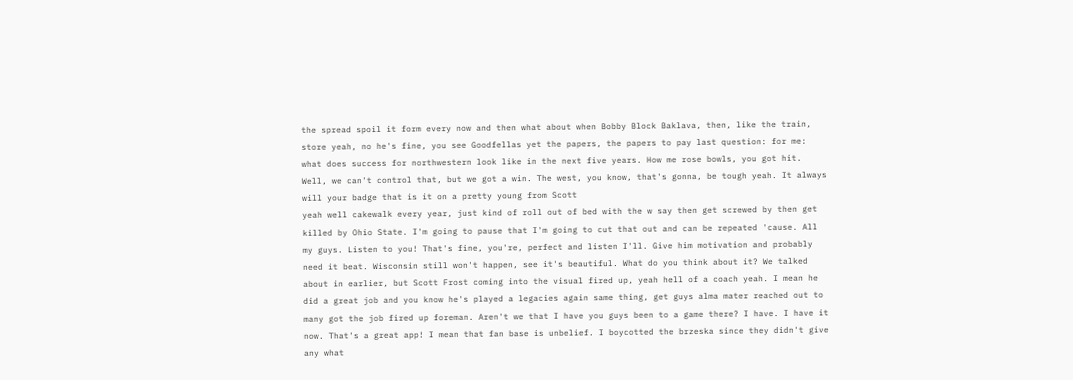the spread spoil it form every now and then what about when Bobby Block Baklava, then, like the train, store yeah, no he's fine, you see Goodfellas yet the papers, the papers to pay last question: for me: what does success for northwestern look like in the next five years. How me rose bowls, you got hit. Well, we can't control that, but we got a win. The west, you know, that's gonna, be tough yeah. It always will your badge that is it on a pretty young from Scott
yeah well cakewalk every year, just kind of roll out of bed with the w say then get screwed by then get killed by Ohio State. I'm going to pause that I'm going to cut that out and can be repeated 'cause. All my guys. Listen to you! That's fine, you're, perfect and listen I'll. Give him motivation and probably need it beat. Wisconsin still won't happen, see it's beautiful. What do you think about it? We talked about in earlier, but Scott Frost coming into the visual fired up, yeah hell of a coach yeah. I mean he did a great job and you know he's played a legacies again same thing, get guys alma mater reached out to many got the job fired up foreman. Aren't we that I have you guys been to a game there? I have. I have it now. That's a great app! I mean that fan base is unbelief. I boycotted the brzeska since they didn't give any what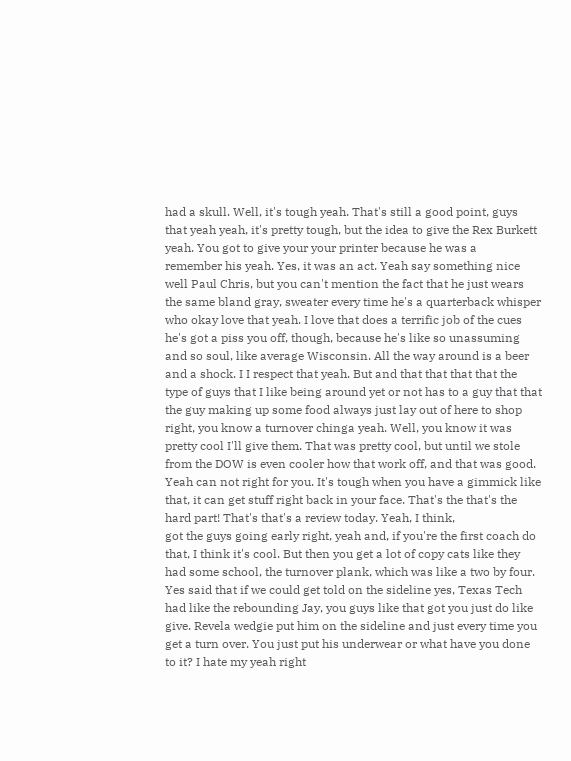had a skull. Well, it's tough yeah. That's still a good point, guys that yeah yeah, it's pretty tough, but the idea to give the Rex Burkett yeah. You got to give your your printer because he was a
remember his yeah. Yes, it was an act. Yeah say something nice well Paul Chris, but you can't mention the fact that he just wears the same bland gray, sweater every time he's a quarterback whisper who okay love that yeah. I love that does a terrific job of the cues he's got a piss you off, though, because he's like so unassuming and so soul, like average Wisconsin. All the way around is a beer and a shock. I I respect that yeah. But and that that that that the type of guys that I like being around yet or not has to a guy that that the guy making up some food always just lay out of here to shop right, you know a turnover chinga yeah. Well, you know it was pretty cool I'll give them. That was pretty cool, but until we stole from the DOW is even cooler how that work off, and that was good. Yeah can not right for you. It's tough when you have a gimmick like that, it can get stuff right back in your face. That's the that's the hard part! That's that's a review today. Yeah, I think,
got the guys going early right, yeah and, if you're the first coach do that, I think it's cool. But then you get a lot of copy cats like they had some school, the turnover plank, which was like a two by four. Yes said that if we could get told on the sideline yes, Texas Tech had like the rebounding Jay, you guys like that got you just do like give. Revela wedgie put him on the sideline and just every time you get a turn over. You just put his underwear or what have you done to it? I hate my yeah right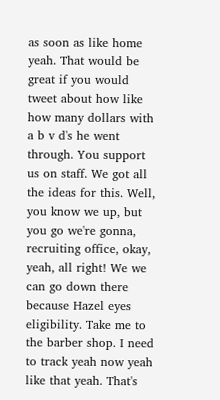as soon as like home yeah. That would be great if you would tweet about how like how many dollars with a b v d's he went through. You support us on staff. We got all the ideas for this. Well, you know we up, but you go we're gonna, recruiting office, okay, yeah, all right! We we can go down there because Hazel eyes eligibility. Take me to the barber shop. I need to track yeah now yeah like that yeah. That's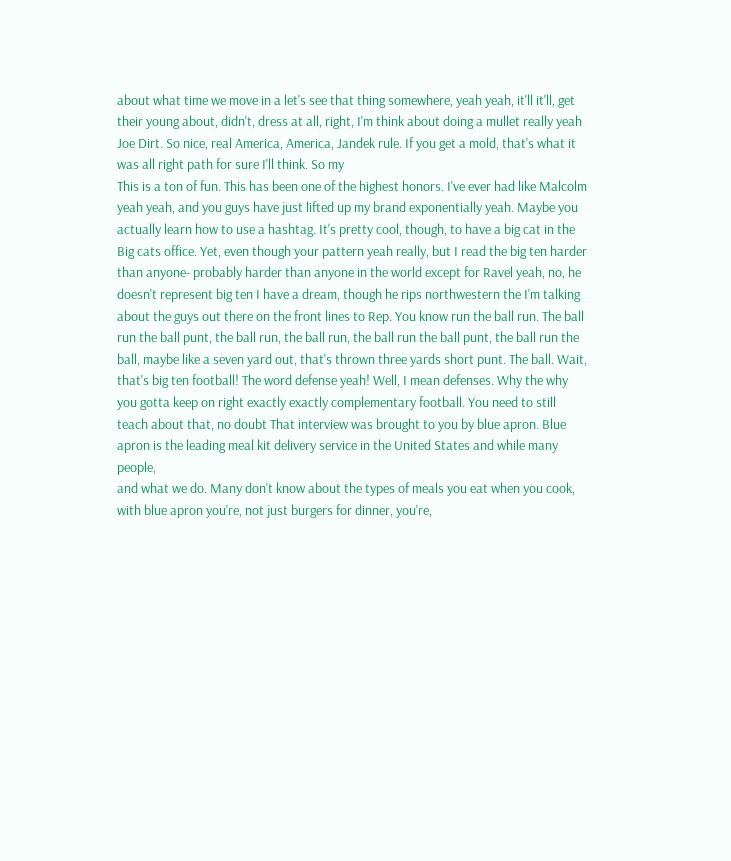about what time we move in a let's see that thing somewhere, yeah yeah, it'll it'll, get their young about, didn't, dress at all, right, I'm think about doing a mullet really yeah Joe Dirt. So nice, real America, America, Jandek rule. If you get a mold, that's what it was all right path for sure I'll think. So my
This is a ton of fun. This has been one of the highest honors. I've ever had like Malcolm yeah yeah, and you guys have just lifted up my brand exponentially yeah. Maybe you actually learn how to use a hashtag. It's pretty cool, though, to have a big cat in the Big cats office. Yet, even though your pattern yeah really, but I read the big ten harder than anyone- probably harder than anyone in the world except for Ravel yeah, no, he doesn't represent big ten I have a dream, though he rips northwestern the I'm talking about the guys out there on the front lines to Rep. You know run the ball run. The ball run the ball punt, the ball run, the ball run, the ball run the ball punt, the ball run the ball, maybe like a seven yard out, that's thrown three yards short punt. The ball. Wait, that's big ten football! The word defense yeah! Well, I mean defenses. Why the why you gotta keep on right exactly exactly complementary football. You need to still teach about that, no doubt That interview was brought to you by blue apron. Blue apron is the leading meal kit delivery service in the United States and while many people,
and what we do. Many don't know about the types of meals you eat when you cook, with blue apron you're, not just burgers for dinner, you're,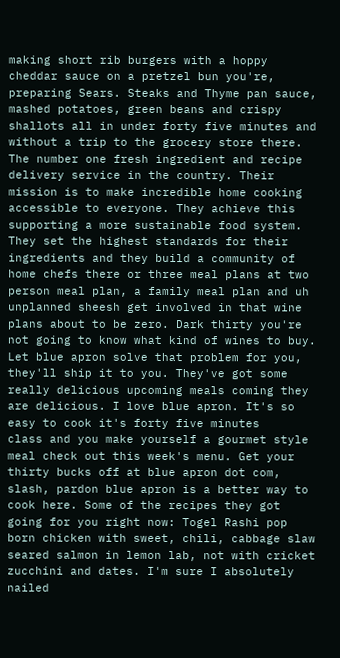making short rib burgers with a hoppy cheddar sauce on a pretzel bun you're, preparing Sears. Steaks and Thyme pan sauce, mashed potatoes, green beans and crispy shallots all in under forty five minutes and without a trip to the grocery store there. The number one fresh ingredient and recipe delivery service in the country. Their mission is to make incredible home cooking accessible to everyone. They achieve this supporting a more sustainable food system. They set the highest standards for their ingredients and they build a community of home chefs there or three meal plans at two person meal plan, a family meal plan and uh unplanned sheesh get involved in that wine plans about to be zero. Dark thirty you're not going to know what kind of wines to buy. Let blue apron solve that problem for you, they'll ship it to you. They've got some really delicious upcoming meals coming they are delicious. I love blue apron. It's so easy to cook it's forty five minutes
class and you make yourself a gourmet style meal check out this week's menu. Get your thirty bucks off at blue apron dot com, slash, pardon blue apron is a better way to cook here. Some of the recipes they got going for you right now: Togel Rashi pop born chicken with sweet, chili, cabbage slaw seared salmon in lemon lab, not with cricket zucchini and dates. I'm sure I absolutely nailed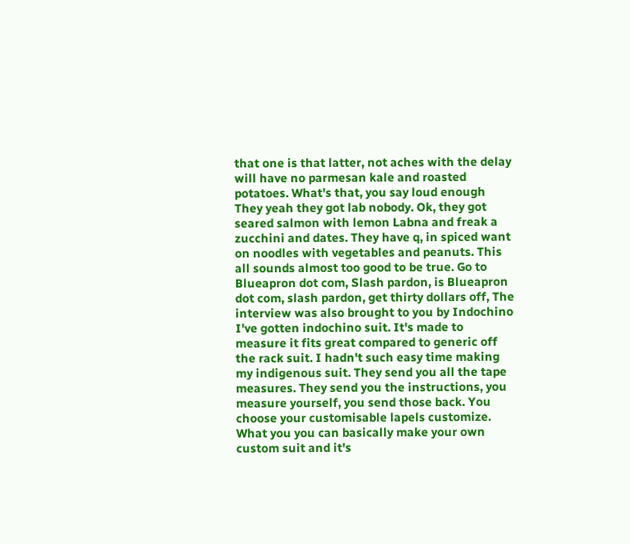that one is that latter, not aches with the delay will have no parmesan kale and roasted potatoes. What's that, you say loud enough They yeah they got lab nobody. Ok, they got seared salmon with lemon Labna and freak a zucchini and dates. They have q, in spiced want on noodles with vegetables and peanuts. This all sounds almost too good to be true. Go to Blueapron dot com, Slash pardon, is Blueapron dot com, slash pardon, get thirty dollars off, The interview was also brought to you by Indochino
I've gotten indochino suit. It's made to measure it fits great compared to generic off the rack suit. I hadn't such easy time making my indigenous suit. They send you all the tape measures. They send you the instructions, you measure yourself, you send those back. You choose your customisable lapels customize. What you you can basically make your own custom suit and it's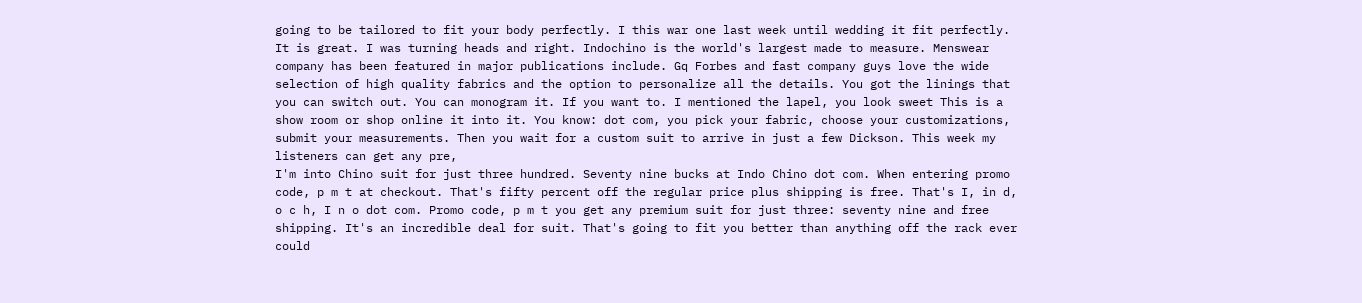going to be tailored to fit your body perfectly. I this war one last week until wedding it fit perfectly. It is great. I was turning heads and right. Indochino is the world's largest made to measure. Menswear company has been featured in major publications include. Gq Forbes and fast company guys love the wide selection of high quality fabrics and the option to personalize all the details. You got the linings that you can switch out. You can monogram it. If you want to. I mentioned the lapel, you look sweet This is a show room or shop online it into it. You know: dot com, you pick your fabric, choose your customizations, submit your measurements. Then you wait for a custom suit to arrive in just a few Dickson. This week my listeners can get any pre,
I'm into Chino suit for just three hundred. Seventy nine bucks at Indo Chino dot com. When entering promo code, p m t at checkout. That's fifty percent off the regular price plus shipping is free. That's I, in d, o c h, I n o dot com. Promo code, p m t you get any premium suit for just three: seventy nine and free shipping. It's an incredible deal for suit. That's going to fit you better than anything off the rack ever could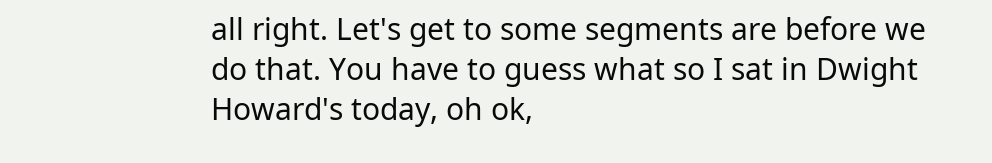all right. Let's get to some segments are before we do that. You have to guess what so I sat in Dwight Howard's today, oh ok,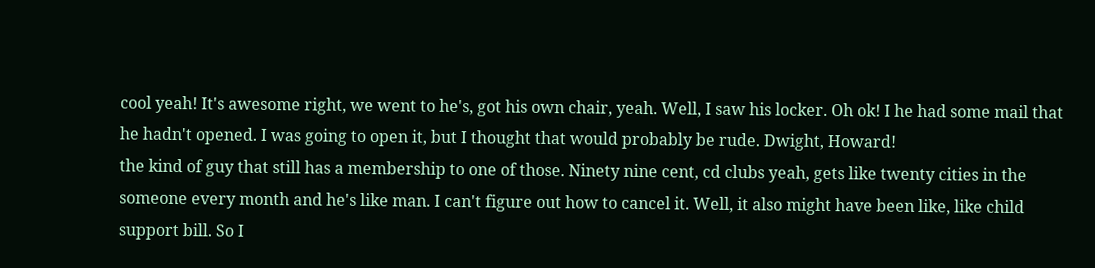cool yeah! It's awesome right, we went to he's, got his own chair, yeah. Well, I saw his locker. Oh ok! I he had some mail that he hadn't opened. I was going to open it, but I thought that would probably be rude. Dwight, Howard!
the kind of guy that still has a membership to one of those. Ninety nine cent, cd clubs yeah, gets like twenty cities in the someone every month and he's like man. I can't figure out how to cancel it. Well, it also might have been like, like child support bill. So I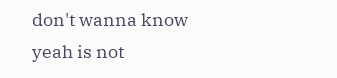don't wanna know yeah is not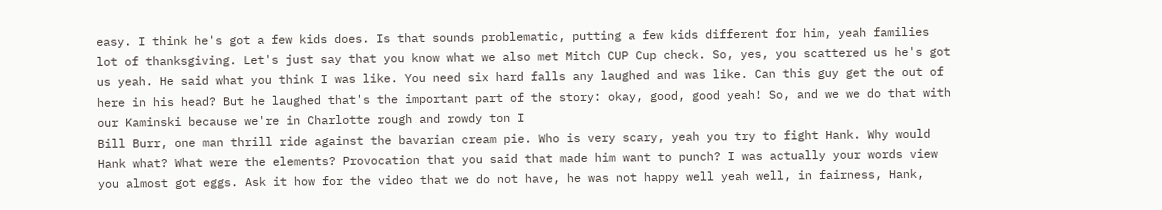easy. I think he's got a few kids does. Is that sounds problematic, putting a few kids different for him, yeah families lot of thanksgiving. Let's just say that you know what we also met Mitch CUP Cup check. So, yes, you scattered us he's got us yeah. He said what you think I was like. You need six hard falls any laughed and was like. Can this guy get the out of here in his head? But he laughed that's the important part of the story: okay, good, good yeah! So, and we we do that with our Kaminski because we're in Charlotte rough and rowdy ton I
Bill Burr, one man thrill ride against the bavarian cream pie. Who is very scary, yeah you try to fight Hank. Why would Hank what? What were the elements? Provocation that you said that made him want to punch? I was actually your words view you almost got eggs. Ask it how for the video that we do not have, he was not happy well yeah well, in fairness, Hank,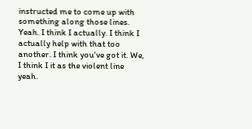instructed me to come up with something along those lines. Yeah. I think I actually. I think I actually help with that too another. I think you've got it. We, I think I it as the violent line yeah.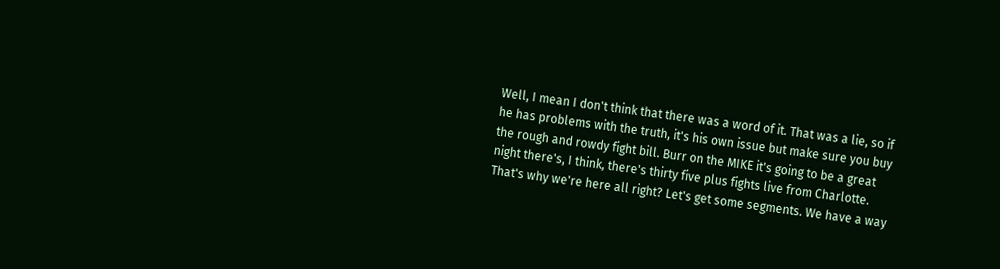Well, I mean I don't think that there was a word of it. That was a lie, so if he has problems with the truth, it's his own issue but make sure you buy the rough and rowdy fight bill. Burr on the MIKE it's going to be a great night there's, I think, there's thirty five plus fights live from Charlotte. That's why we're here all right? Let's get some segments. We have a way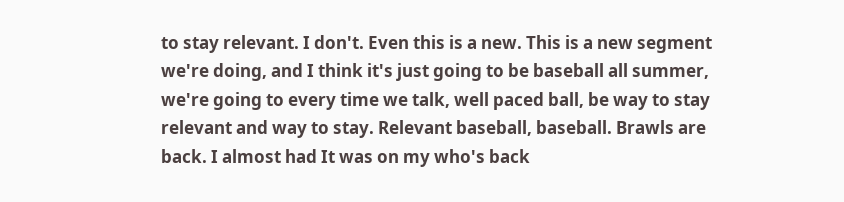to stay relevant. I don't. Even this is a new. This is a new segment we're doing, and I think it's just going to be baseball all summer, we're going to every time we talk, well paced ball, be way to stay relevant and way to stay. Relevant baseball, baseball. Brawls are back. I almost had It was on my who's back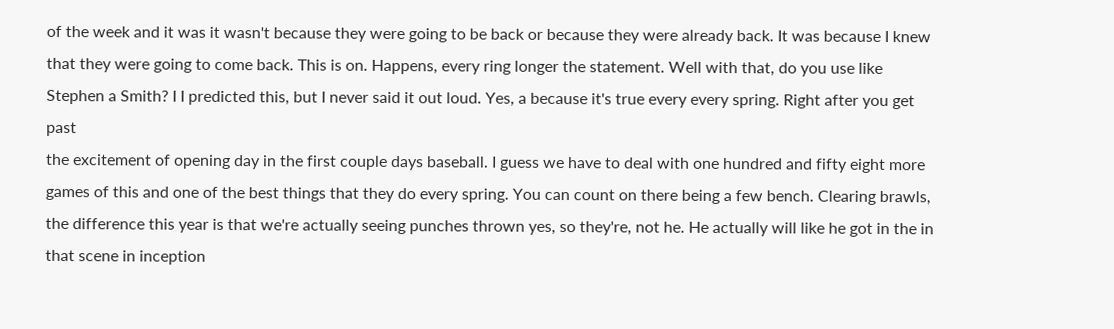of the week and it was it wasn't because they were going to be back or because they were already back. It was because I knew that they were going to come back. This is on. Happens, every ring longer the statement. Well with that, do you use like Stephen a Smith? I I predicted this, but I never said it out loud. Yes, a because it's true every every spring. Right after you get past
the excitement of opening day in the first couple days baseball. I guess we have to deal with one hundred and fifty eight more games of this and one of the best things that they do every spring. You can count on there being a few bench. Clearing brawls, the difference this year is that we're actually seeing punches thrown yes, so they're, not he. He actually will like he got in the in that scene in inception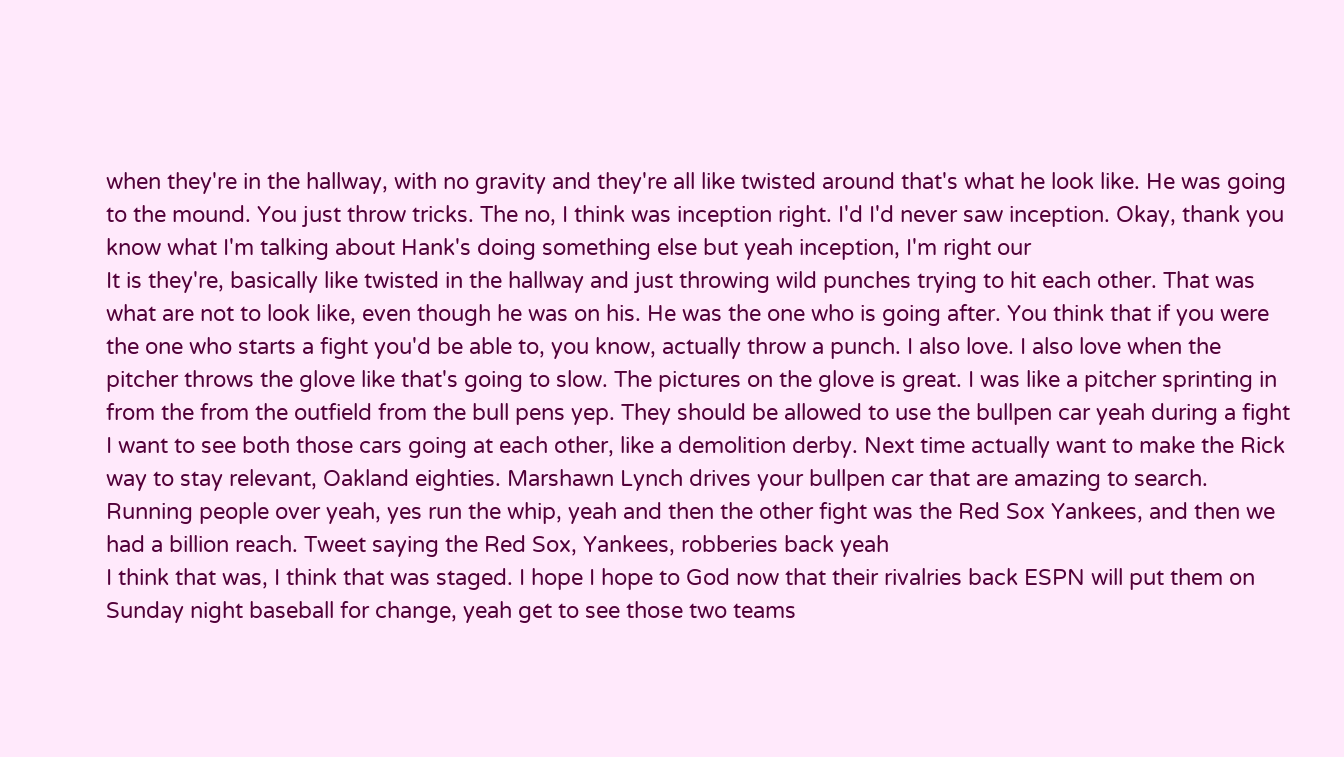when they're in the hallway, with no gravity and they're all like twisted around that's what he look like. He was going to the mound. You just throw tricks. The no, I think was inception right. I'd I'd never saw inception. Okay, thank you know what I'm talking about Hank's doing something else but yeah inception, I'm right our
It is they're, basically like twisted in the hallway and just throwing wild punches trying to hit each other. That was what are not to look like, even though he was on his. He was the one who is going after. You think that if you were the one who starts a fight you'd be able to, you know, actually throw a punch. I also love. I also love when the pitcher throws the glove like that's going to slow. The pictures on the glove is great. I was like a pitcher sprinting in from the from the outfield from the bull pens yep. They should be allowed to use the bullpen car yeah during a fight I want to see both those cars going at each other, like a demolition derby. Next time actually want to make the Rick way to stay relevant, Oakland eighties. Marshawn Lynch drives your bullpen car that are amazing to search. Running people over yeah, yes run the whip, yeah and then the other fight was the Red Sox Yankees, and then we had a billion reach. Tweet saying the Red Sox, Yankees, robberies back yeah
I think that was, I think that was staged. I hope I hope to God now that their rivalries back ESPN will put them on Sunday night baseball for change, yeah get to see those two teams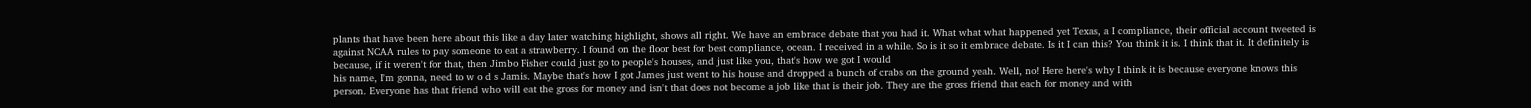plants that have been here about this like a day later watching highlight, shows all right. We have an embrace debate that you had it. What what what happened yet Texas, a I compliance, their official account tweeted is against NCAA rules to pay someone to eat a strawberry. I found on the floor best for best compliance, ocean. I received in a while. So is it so it embrace debate. Is it I can this? You think it is. I think that it. It definitely is because, if it weren't for that, then Jimbo Fisher could just go to people's houses, and just like you, that's how we got I would
his name, I'm gonna, need to w o d s Jamis. Maybe that's how I got James just went to his house and dropped a bunch of crabs on the ground yeah. Well, no! Here here's why I think it is because everyone knows this person. Everyone has that friend who will eat the gross for money and isn't that does not become a job like that is their job. They are the gross friend that each for money and with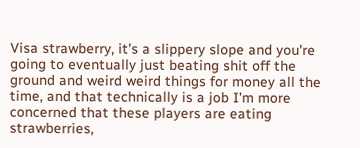Visa strawberry, it's a slippery slope and you're going to eventually just beating shit off the ground and weird weird things for money all the time, and that technically is a job I'm more concerned that these players are eating strawberries,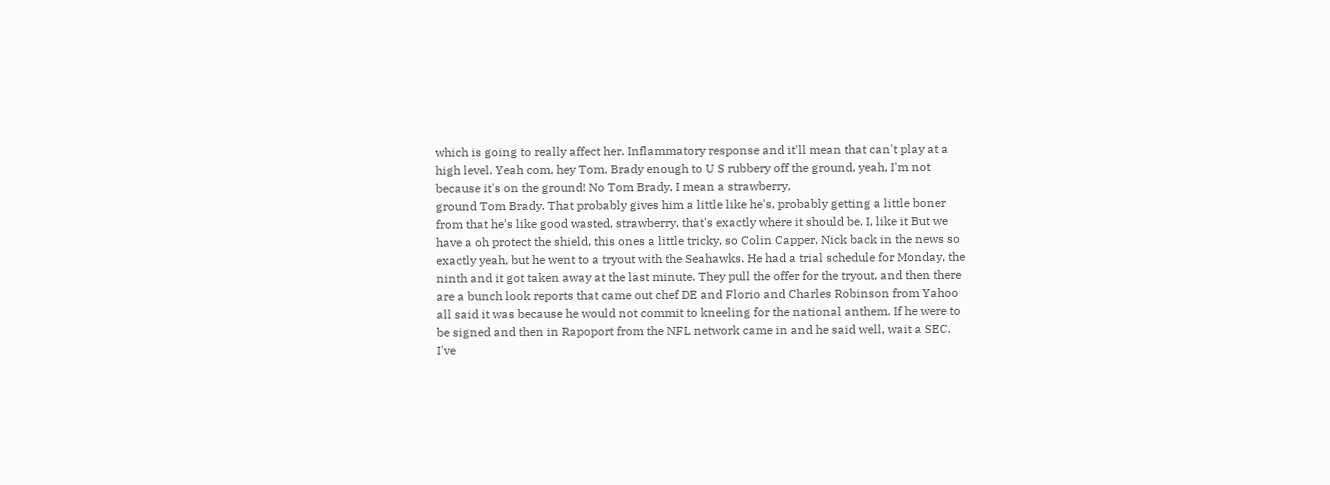which is going to really affect her. Inflammatory response and it'll mean that can't play at a high level. Yeah com, hey Tom, Brady enough to U S rubbery off the ground, yeah, I'm not because it's on the ground! No Tom Brady, I mean a strawberry,
ground Tom Brady. That probably gives him a little like he's, probably getting a little boner from that he's like good wasted, strawberry, that's exactly where it should be. I, like it But we have a oh protect the shield, this ones a little tricky, so Colin Capper, Nick back in the news so exactly yeah, but he went to a tryout with the Seahawks. He had a trial schedule for Monday, the ninth and it got taken away at the last minute. They pull the offer for the tryout, and then there are a bunch look reports that came out chef DE and Florio and Charles Robinson from Yahoo all said it was because he would not commit to kneeling for the national anthem. If he were to be signed and then in Rapoport from the NFL network came in and he said well, wait a SEC. I've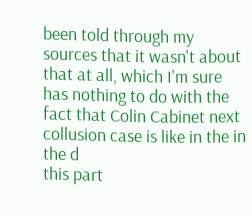been told through my sources that it wasn't about that at all, which I'm sure has nothing to do with the fact that Colin Cabinet next collusion case is like in the in the d
this part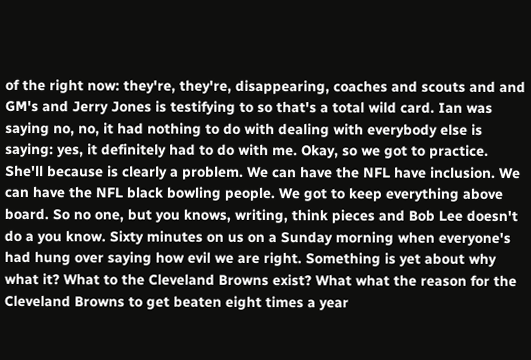of the right now: they're, they're, disappearing, coaches and scouts and and GM's and Jerry Jones is testifying to so that's a total wild card. Ian was saying no, no, it had nothing to do with dealing with everybody else is saying: yes, it definitely had to do with me. Okay, so we got to practice. She'll because is clearly a problem. We can have the NFL have inclusion. We can have the NFL black bowling people. We got to keep everything above board. So no one, but you knows, writing, think pieces and Bob Lee doesn't do a you know. Sixty minutes on us on a Sunday morning when everyone's had hung over saying how evil we are right. Something is yet about why what it? What to the Cleveland Browns exist? What what the reason for the Cleveland Browns to get beaten eight times a year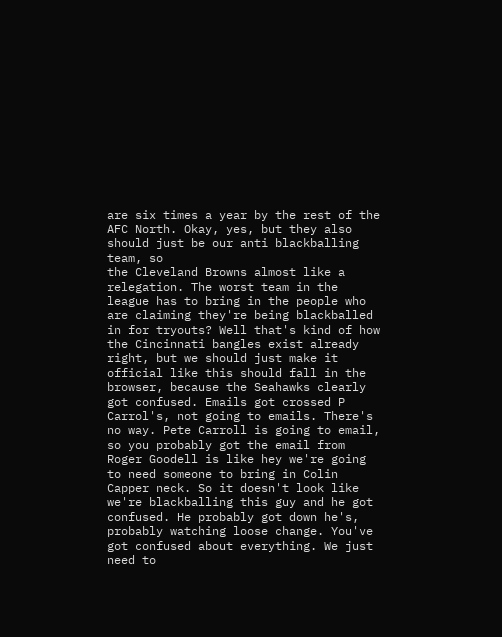are six times a year by the rest of the AFC North. Okay, yes, but they also should just be our anti blackballing team, so
the Cleveland Browns almost like a relegation. The worst team in the league has to bring in the people who are claiming they're being blackballed in for tryouts? Well that's kind of how the Cincinnati bangles exist already right, but we should just make it official like this should fall in the browser, because the Seahawks clearly got confused. Emails got crossed P Carrol's, not going to emails. There's no way. Pete Carroll is going to email, so you probably got the email from Roger Goodell is like hey we're going to need someone to bring in Colin Capper neck. So it doesn't look like we're blackballing this guy and he got confused. He probably got down he's, probably watching loose change. You've got confused about everything. We just need to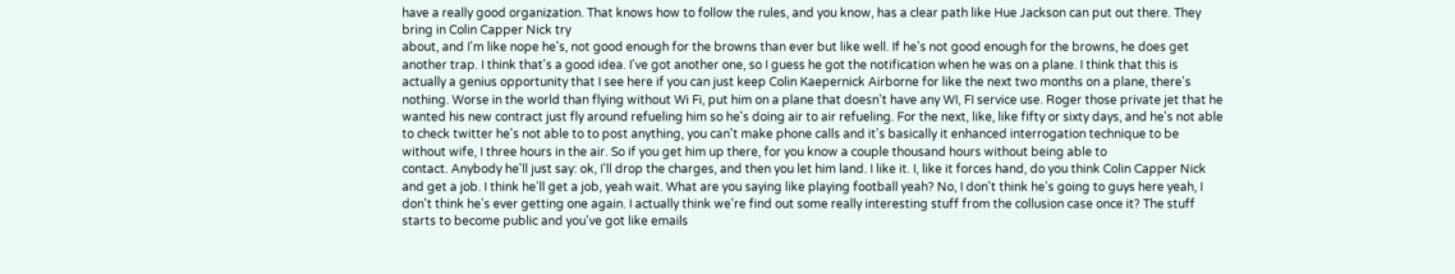have a really good organization. That knows how to follow the rules, and you know, has a clear path like Hue Jackson can put out there. They bring in Colin Capper Nick try
about, and I'm like nope he's, not good enough for the browns than ever but like well. If he's not good enough for the browns, he does get another trap. I think that's a good idea. I've got another one, so I guess he got the notification when he was on a plane. I think that this is actually a genius opportunity that I see here if you can just keep Colin Kaepernick Airborne for like the next two months on a plane, there's nothing. Worse in the world than flying without Wi Fi, put him on a plane that doesn't have any WI, FI service use. Roger those private jet that he wanted his new contract just fly around refueling him so he's doing air to air refueling. For the next, like, like fifty or sixty days, and he's not able to check twitter he's not able to to post anything, you can't make phone calls and it's basically it enhanced interrogation technique to be without wife, I three hours in the air. So if you get him up there, for you know a couple thousand hours without being able to
contact. Anybody he'll just say: ok, I'll drop the charges, and then you let him land. I like it. I, like it forces hand, do you think Colin Capper Nick and get a job. I think he'll get a job, yeah wait. What are you saying like playing football yeah? No, I don't think he's going to guys here yeah, I don't think he's ever getting one again. I actually think we're find out some really interesting stuff from the collusion case once it? The stuff starts to become public and you've got like emails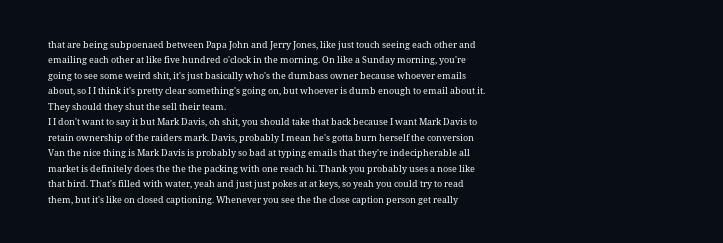that are being subpoenaed between Papa John and Jerry Jones, like just touch seeing each other and emailing each other at like five hundred o'clock in the morning. On like a Sunday morning, you're going to see some weird shit, it's just basically who's the dumbass owner because whoever emails about, so I I think it's pretty clear something's going on, but whoever is dumb enough to email about it. They should they shut the sell their team.
I I don't want to say it but Mark Davis, oh shit, you should take that back because I want Mark Davis to retain ownership of the raiders mark. Davis, probably I mean he's gotta burn herself the conversion Van the nice thing is Mark Davis is probably so bad at typing emails that they're indecipherable all market is definitely does the the the packing with one reach hi. Thank you probably uses a nose like that bird. That's filled with water, yeah and just just pokes at at keys, so yeah you could try to read them, but it's like on closed captioning. Whenever you see the the close caption person get really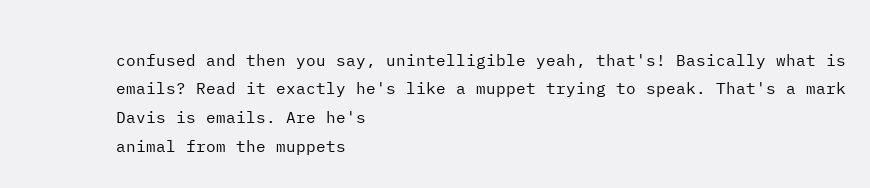confused and then you say, unintelligible yeah, that's! Basically what is emails? Read it exactly he's like a muppet trying to speak. That's a mark Davis is emails. Are he's
animal from the muppets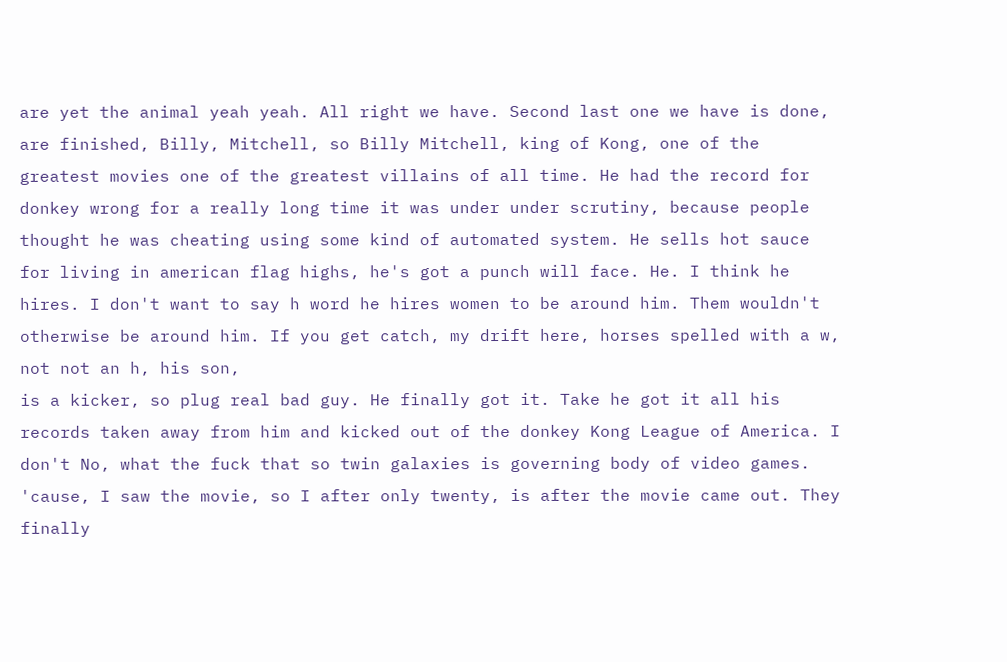are yet the animal yeah yeah. All right we have. Second last one we have is done, are finished, Billy, Mitchell, so Billy Mitchell, king of Kong, one of the greatest movies one of the greatest villains of all time. He had the record for donkey wrong for a really long time it was under under scrutiny, because people thought he was cheating using some kind of automated system. He sells hot sauce for living in american flag highs, he's got a punch will face. He. I think he hires. I don't want to say h word he hires women to be around him. Them wouldn't otherwise be around him. If you get catch, my drift here, horses spelled with a w, not not an h, his son,
is a kicker, so plug real bad guy. He finally got it. Take he got it all his records taken away from him and kicked out of the donkey Kong League of America. I don't No, what the fuck that so twin galaxies is governing body of video games. 'cause, I saw the movie, so I after only twenty, is after the movie came out. They finally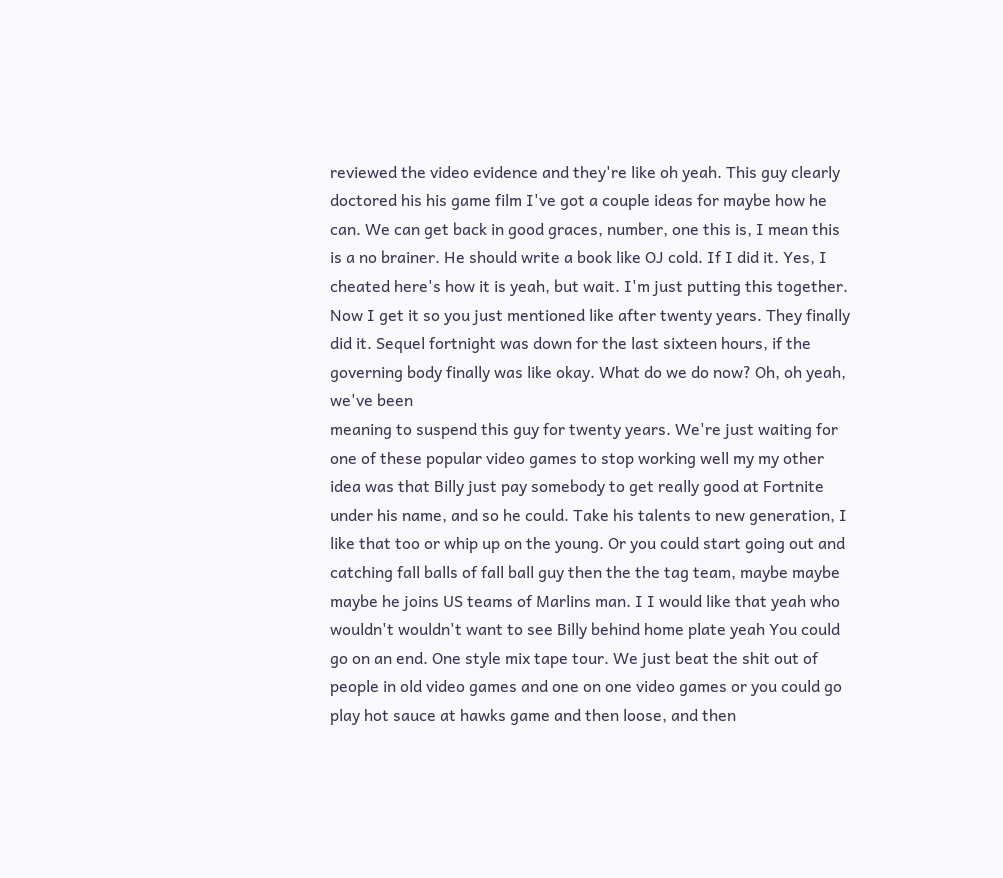reviewed the video evidence and they're like oh yeah. This guy clearly doctored his his game film I've got a couple ideas for maybe how he can. We can get back in good graces, number, one this is, I mean this is a no brainer. He should write a book like OJ cold. If I did it. Yes, I cheated here's how it is yeah, but wait. I'm just putting this together. Now I get it so you just mentioned like after twenty years. They finally did it. Sequel fortnight was down for the last sixteen hours, if the governing body finally was like okay. What do we do now? Oh, oh yeah, we've been
meaning to suspend this guy for twenty years. We're just waiting for one of these popular video games to stop working well my my other idea was that Billy just pay somebody to get really good at Fortnite under his name, and so he could. Take his talents to new generation, I like that too or whip up on the young. Or you could start going out and catching fall balls of fall ball guy then the the tag team, maybe maybe maybe he joins US teams of Marlins man. I I would like that yeah who wouldn't wouldn't want to see Billy behind home plate yeah You could go on an end. One style mix tape tour. We just beat the shit out of people in old video games and one on one video games or you could go play hot sauce at hawks game and then loose, and then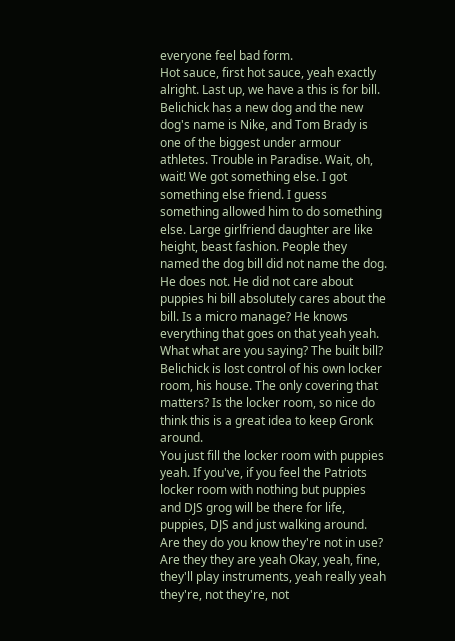everyone feel bad form.
Hot sauce, first hot sauce, yeah exactly alright. Last up, we have a this is for bill. Belichick has a new dog and the new dog's name is Nike, and Tom Brady is one of the biggest under armour athletes. Trouble in Paradise. Wait, oh, wait! We got something else. I got something else friend. I guess something allowed him to do something else. Large girlfriend daughter are like height, beast fashion. People they named the dog bill did not name the dog. He does not. He did not care about puppies hi bill absolutely cares about the bill. Is a micro manage? He knows everything that goes on that yeah yeah. What what are you saying? The built bill? Belichick is lost control of his own locker room, his house. The only covering that matters? Is the locker room, so nice do think this is a great idea to keep Gronk around.
You just fill the locker room with puppies yeah. If you've, if you feel the Patriots locker room with nothing but puppies and DJS grog will be there for life, puppies, DJS and just walking around. Are they do you know they're not in use? Are they they are yeah Okay, yeah, fine, they'll play instruments, yeah really yeah they're, not they're, not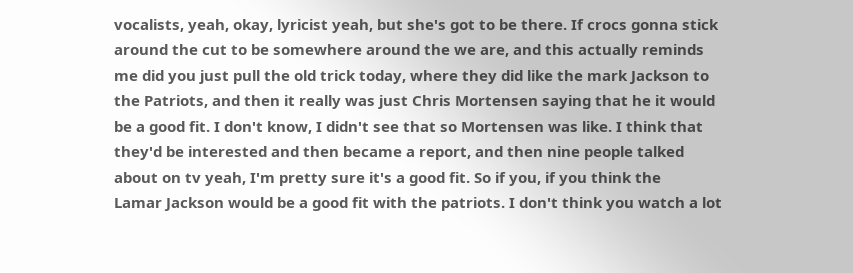vocalists, yeah, okay, lyricist yeah, but she's got to be there. If crocs gonna stick around the cut to be somewhere around the we are, and this actually reminds me did you just pull the old trick today, where they did like the mark Jackson to the Patriots, and then it really was just Chris Mortensen saying that he it would be a good fit. I don't know, I didn't see that so Mortensen was like. I think that they'd be interested and then became a report, and then nine people talked about on tv yeah, I'm pretty sure it's a good fit. So if you, if you think the
Lamar Jackson would be a good fit with the patriots. I don't think you watch a lot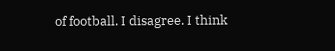of football. I disagree. I think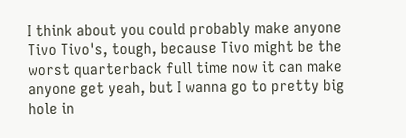I think about you could probably make anyone Tivo Tivo's, tough, because Tivo might be the worst quarterback full time now it can make anyone get yeah, but I wanna go to pretty big hole in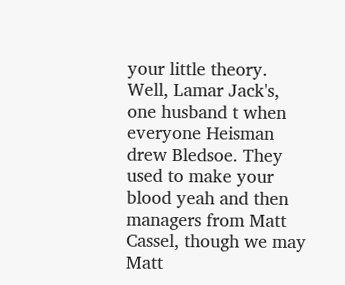your little theory. Well, Lamar Jack's, one husband t when everyone Heisman drew Bledsoe. They used to make your blood yeah and then managers from Matt Cassel, though we may Matt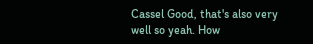Cassel Good, that's also very well so yeah. How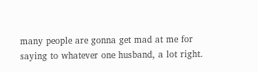many people are gonna get mad at me for saying to whatever one husband, a lot right.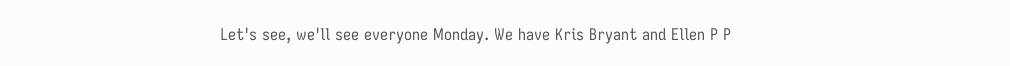Let's see, we'll see everyone Monday. We have Kris Bryant and Ellen P P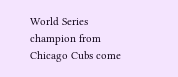World Series champion from Chicago Cubs come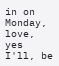in on Monday,
love, yes I'll, be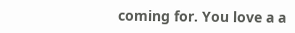coming for. You love a a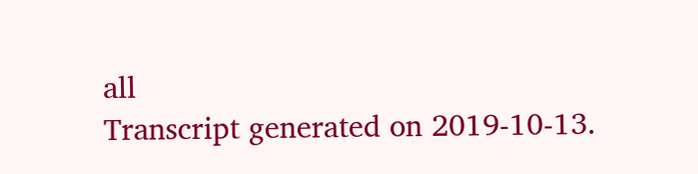all
Transcript generated on 2019-10-13.